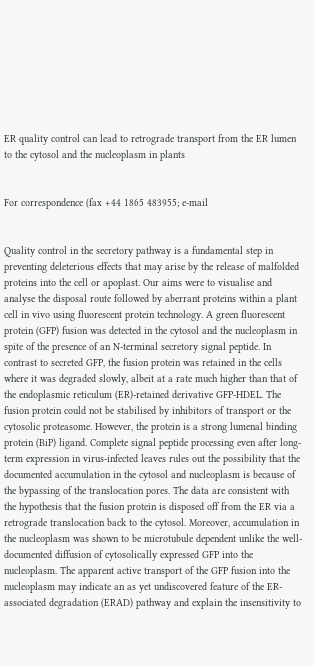ER quality control can lead to retrograde transport from the ER lumen to the cytosol and the nucleoplasm in plants


For correspondence (fax +44 1865 483955; e-mail


Quality control in the secretory pathway is a fundamental step in preventing deleterious effects that may arise by the release of malfolded proteins into the cell or apoplast. Our aims were to visualise and analyse the disposal route followed by aberrant proteins within a plant cell in vivo using fluorescent protein technology. A green fluorescent protein (GFP) fusion was detected in the cytosol and the nucleoplasm in spite of the presence of an N-terminal secretory signal peptide. In contrast to secreted GFP, the fusion protein was retained in the cells where it was degraded slowly, albeit at a rate much higher than that of the endoplasmic reticulum (ER)-retained derivative GFP-HDEL. The fusion protein could not be stabilised by inhibitors of transport or the cytosolic proteasome. However, the protein is a strong lumenal binding protein (BiP) ligand. Complete signal peptide processing even after long-term expression in virus-infected leaves rules out the possibility that the documented accumulation in the cytosol and nucleoplasm is because of the bypassing of the translocation pores. The data are consistent with the hypothesis that the fusion protein is disposed off from the ER via a retrograde translocation back to the cytosol. Moreover, accumulation in the nucleoplasm was shown to be microtubule dependent unlike the well-documented diffusion of cytosolically expressed GFP into the nucleoplasm. The apparent active transport of the GFP fusion into the nucleoplasm may indicate an as yet undiscovered feature of the ER-associated degradation (ERAD) pathway and explain the insensitivity to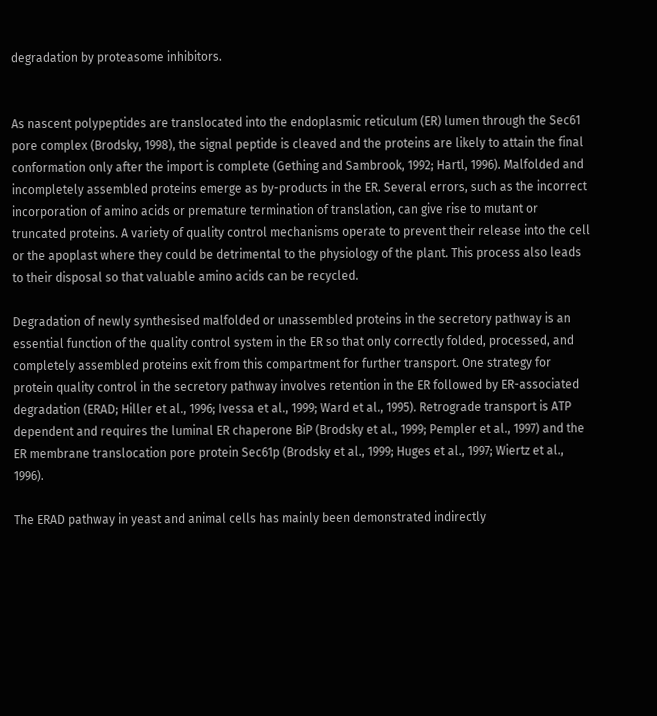degradation by proteasome inhibitors.


As nascent polypeptides are translocated into the endoplasmic reticulum (ER) lumen through the Sec61 pore complex (Brodsky, 1998), the signal peptide is cleaved and the proteins are likely to attain the final conformation only after the import is complete (Gething and Sambrook, 1992; Hartl, 1996). Malfolded and incompletely assembled proteins emerge as by-products in the ER. Several errors, such as the incorrect incorporation of amino acids or premature termination of translation, can give rise to mutant or truncated proteins. A variety of quality control mechanisms operate to prevent their release into the cell or the apoplast where they could be detrimental to the physiology of the plant. This process also leads to their disposal so that valuable amino acids can be recycled.

Degradation of newly synthesised malfolded or unassembled proteins in the secretory pathway is an essential function of the quality control system in the ER so that only correctly folded, processed, and completely assembled proteins exit from this compartment for further transport. One strategy for protein quality control in the secretory pathway involves retention in the ER followed by ER-associated degradation (ERAD; Hiller et al., 1996; Ivessa et al., 1999; Ward et al., 1995). Retrograde transport is ATP dependent and requires the luminal ER chaperone BiP (Brodsky et al., 1999; Pempler et al., 1997) and the ER membrane translocation pore protein Sec61p (Brodsky et al., 1999; Huges et al., 1997; Wiertz et al., 1996).

The ERAD pathway in yeast and animal cells has mainly been demonstrated indirectly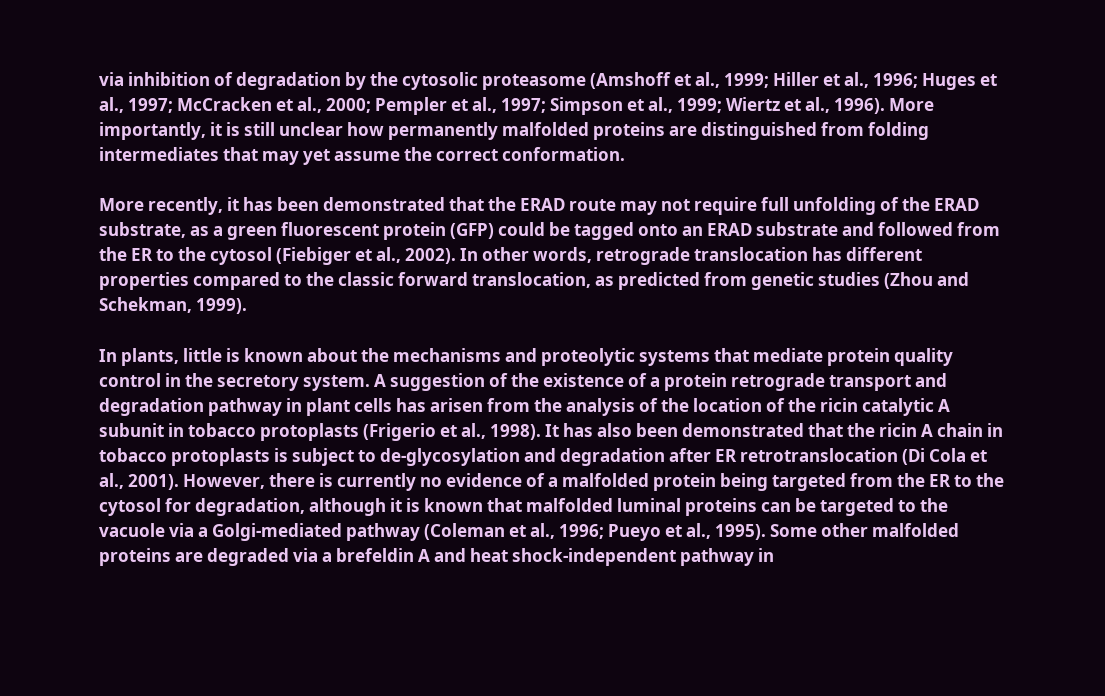via inhibition of degradation by the cytosolic proteasome (Amshoff et al., 1999; Hiller et al., 1996; Huges et al., 1997; McCracken et al., 2000; Pempler et al., 1997; Simpson et al., 1999; Wiertz et al., 1996). More importantly, it is still unclear how permanently malfolded proteins are distinguished from folding intermediates that may yet assume the correct conformation.

More recently, it has been demonstrated that the ERAD route may not require full unfolding of the ERAD substrate, as a green fluorescent protein (GFP) could be tagged onto an ERAD substrate and followed from the ER to the cytosol (Fiebiger et al., 2002). In other words, retrograde translocation has different properties compared to the classic forward translocation, as predicted from genetic studies (Zhou and Schekman, 1999).

In plants, little is known about the mechanisms and proteolytic systems that mediate protein quality control in the secretory system. A suggestion of the existence of a protein retrograde transport and degradation pathway in plant cells has arisen from the analysis of the location of the ricin catalytic A subunit in tobacco protoplasts (Frigerio et al., 1998). It has also been demonstrated that the ricin A chain in tobacco protoplasts is subject to de-glycosylation and degradation after ER retrotranslocation (Di Cola et al., 2001). However, there is currently no evidence of a malfolded protein being targeted from the ER to the cytosol for degradation, although it is known that malfolded luminal proteins can be targeted to the vacuole via a Golgi-mediated pathway (Coleman et al., 1996; Pueyo et al., 1995). Some other malfolded proteins are degraded via a brefeldin A and heat shock-independent pathway in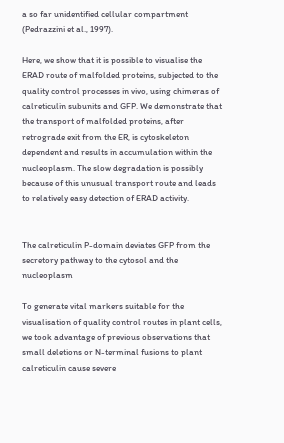a so far unidentified cellular compartment (Pedrazzini et al., 1997).

Here, we show that it is possible to visualise the ERAD route of malfolded proteins, subjected to the quality control processes in vivo, using chimeras of calreticulin subunits and GFP. We demonstrate that the transport of malfolded proteins, after retrograde exit from the ER, is cytoskeleton dependent and results in accumulation within the nucleoplasm. The slow degradation is possibly because of this unusual transport route and leads to relatively easy detection of ERAD activity.


The calreticulin P-domain deviates GFP from the secretory pathway to the cytosol and the nucleoplasm

To generate vital markers suitable for the visualisation of quality control routes in plant cells, we took advantage of previous observations that small deletions or N-terminal fusions to plant calreticulin cause severe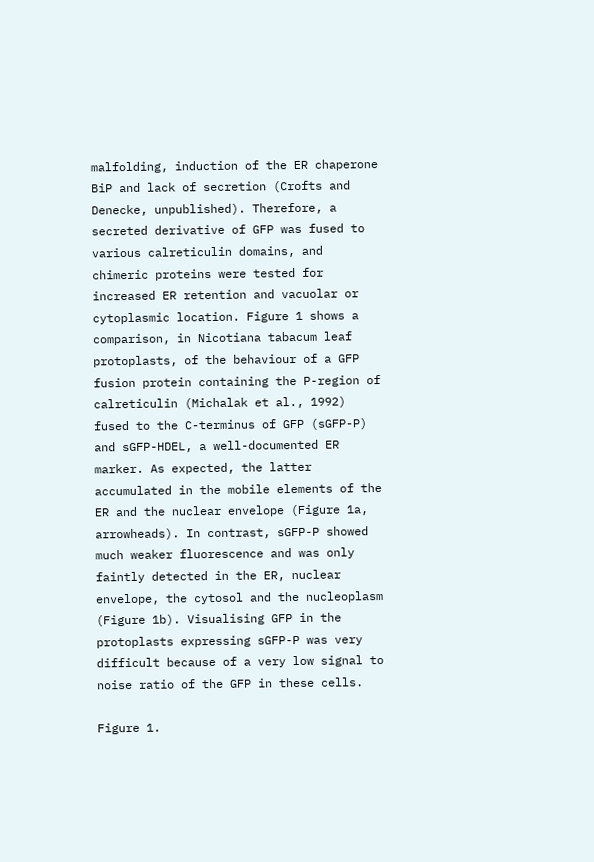malfolding, induction of the ER chaperone BiP and lack of secretion (Crofts and Denecke, unpublished). Therefore, a secreted derivative of GFP was fused to various calreticulin domains, and chimeric proteins were tested for increased ER retention and vacuolar or cytoplasmic location. Figure 1 shows a comparison, in Nicotiana tabacum leaf protoplasts, of the behaviour of a GFP fusion protein containing the P-region of calreticulin (Michalak et al., 1992) fused to the C-terminus of GFP (sGFP-P) and sGFP-HDEL, a well-documented ER marker. As expected, the latter accumulated in the mobile elements of the ER and the nuclear envelope (Figure 1a, arrowheads). In contrast, sGFP-P showed much weaker fluorescence and was only faintly detected in the ER, nuclear envelope, the cytosol and the nucleoplasm (Figure 1b). Visualising GFP in the protoplasts expressing sGFP-P was very difficult because of a very low signal to noise ratio of the GFP in these cells.

Figure 1.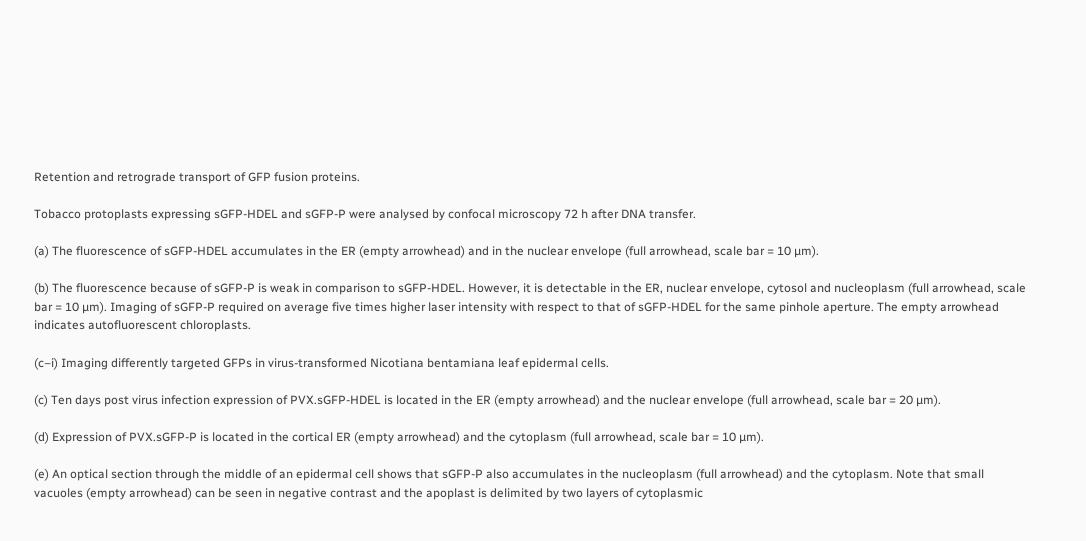Retention and retrograde transport of GFP fusion proteins.

Tobacco protoplasts expressing sGFP-HDEL and sGFP-P were analysed by confocal microscopy 72 h after DNA transfer.

(a) The fluorescence of sGFP-HDEL accumulates in the ER (empty arrowhead) and in the nuclear envelope (full arrowhead, scale bar = 10 µm).

(b) The fluorescence because of sGFP-P is weak in comparison to sGFP-HDEL. However, it is detectable in the ER, nuclear envelope, cytosol and nucleoplasm (full arrowhead, scale bar = 10 µm). Imaging of sGFP-P required on average five times higher laser intensity with respect to that of sGFP-HDEL for the same pinhole aperture. The empty arrowhead indicates autofluorescent chloroplasts.

(c–i) Imaging differently targeted GFPs in virus-transformed Nicotiana bentamiana leaf epidermal cells.

(c) Ten days post virus infection expression of PVX.sGFP-HDEL is located in the ER (empty arrowhead) and the nuclear envelope (full arrowhead, scale bar = 20 µm).

(d) Expression of PVX.sGFP-P is located in the cortical ER (empty arrowhead) and the cytoplasm (full arrowhead, scale bar = 10 µm).

(e) An optical section through the middle of an epidermal cell shows that sGFP-P also accumulates in the nucleoplasm (full arrowhead) and the cytoplasm. Note that small vacuoles (empty arrowhead) can be seen in negative contrast and the apoplast is delimited by two layers of cytoplasmic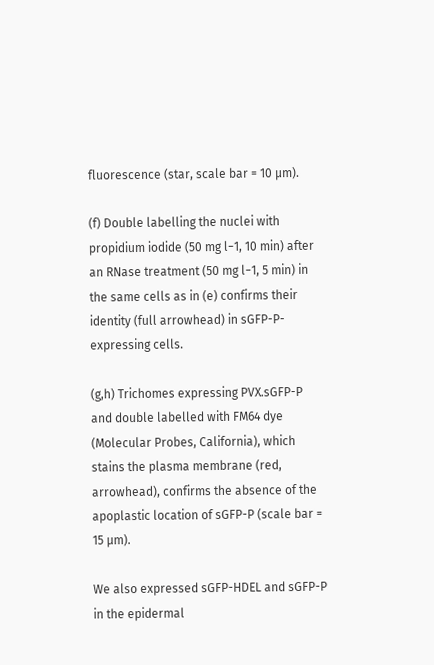fluorescence (star, scale bar = 10 µm).

(f) Double labelling the nuclei with propidium iodide (50 mg l−1, 10 min) after an RNase treatment (50 mg l−1, 5 min) in the same cells as in (e) confirms their identity (full arrowhead) in sGFP-P-expressing cells.

(g,h) Trichomes expressing PVX.sGFP-P and double labelled with FM64 dye (Molecular Probes, California), which stains the plasma membrane (red, arrowhead), confirms the absence of the apoplastic location of sGFP-P (scale bar = 15 µm).

We also expressed sGFP-HDEL and sGFP-P in the epidermal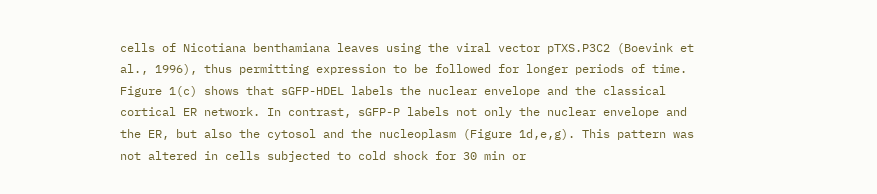cells of Nicotiana benthamiana leaves using the viral vector pTXS.P3C2 (Boevink et al., 1996), thus permitting expression to be followed for longer periods of time. Figure 1(c) shows that sGFP-HDEL labels the nuclear envelope and the classical cortical ER network. In contrast, sGFP-P labels not only the nuclear envelope and the ER, but also the cytosol and the nucleoplasm (Figure 1d,e,g). This pattern was not altered in cells subjected to cold shock for 30 min or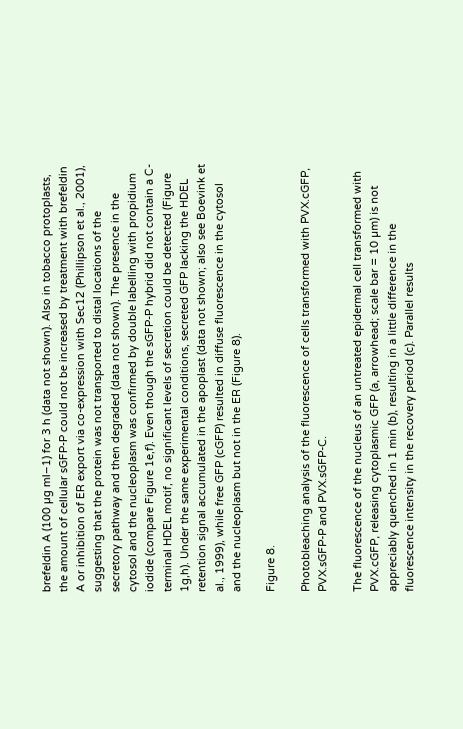brefeldin A (100 µg ml−1) for 3 h (data not shown). Also in tobacco protoplasts, the amount of cellular sGFP-P could not be increased by treatment with brefeldin A or inhibition of ER export via co-expression with Sec12 (Phillipson et al., 2001), suggesting that the protein was not transported to distal locations of the secretory pathway and then degraded (data not shown). The presence in the cytosol and the nucleoplasm was confirmed by double labelling with propidium iodide (compare Figure 1e,f). Even though the sGFP-P hybrid did not contain a C-terminal HDEL motif, no significant levels of secretion could be detected (Figure 1g,h). Under the same experimental conditions, secreted GFP lacking the HDEL retention signal accumulated in the apoplast (data not shown; also see Boevink et al., 1999), while free GFP (cGFP) resulted in diffuse fluorescence in the cytosol and the nucleoplasm but not in the ER (Figure 8).

Figure 8.

Photobleaching analysis of the fluorescence of cells transformed with PVX.cGFP, PVX.sGFP-P and PVX.sGFP-C.

The fluorescence of the nucleus of an untreated epidermal cell transformed with PVX.cGFP, releasing cytoplasmic GFP (a, arrowhead; scale bar = 10 µm) is not appreciably quenched in 1 min (b), resulting in a little difference in the fluorescence intensity in the recovery period (c). Parallel results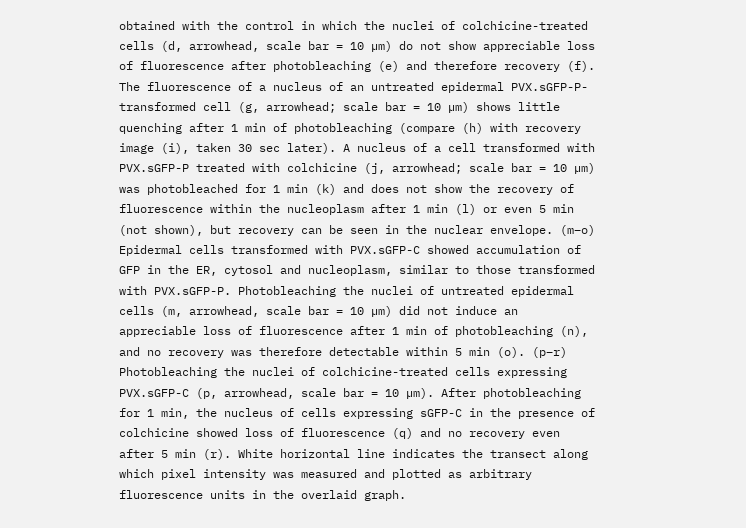obtained with the control in which the nuclei of colchicine-treated cells (d, arrowhead, scale bar = 10 µm) do not show appreciable loss of fluorescence after photobleaching (e) and therefore recovery (f). The fluorescence of a nucleus of an untreated epidermal PVX.sGFP-P-transformed cell (g, arrowhead; scale bar = 10 µm) shows little quenching after 1 min of photobleaching (compare (h) with recovery image (i), taken 30 sec later). A nucleus of a cell transformed with PVX.sGFP-P treated with colchicine (j, arrowhead; scale bar = 10 µm) was photobleached for 1 min (k) and does not show the recovery of fluorescence within the nucleoplasm after 1 min (l) or even 5 min (not shown), but recovery can be seen in the nuclear envelope. (m–o) Epidermal cells transformed with PVX.sGFP-C showed accumulation of GFP in the ER, cytosol and nucleoplasm, similar to those transformed with PVX.sGFP-P. Photobleaching the nuclei of untreated epidermal cells (m, arrowhead, scale bar = 10 µm) did not induce an appreciable loss of fluorescence after 1 min of photobleaching (n), and no recovery was therefore detectable within 5 min (o). (p–r) Photobleaching the nuclei of colchicine-treated cells expressing PVX.sGFP-C (p, arrowhead, scale bar = 10 µm). After photobleaching for 1 min, the nucleus of cells expressing sGFP-C in the presence of colchicine showed loss of fluorescence (q) and no recovery even after 5 min (r). White horizontal line indicates the transect along which pixel intensity was measured and plotted as arbitrary fluorescence units in the overlaid graph.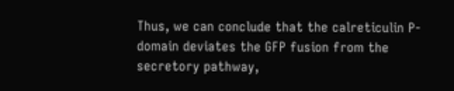Thus, we can conclude that the calreticulin P-domain deviates the GFP fusion from the secretory pathway,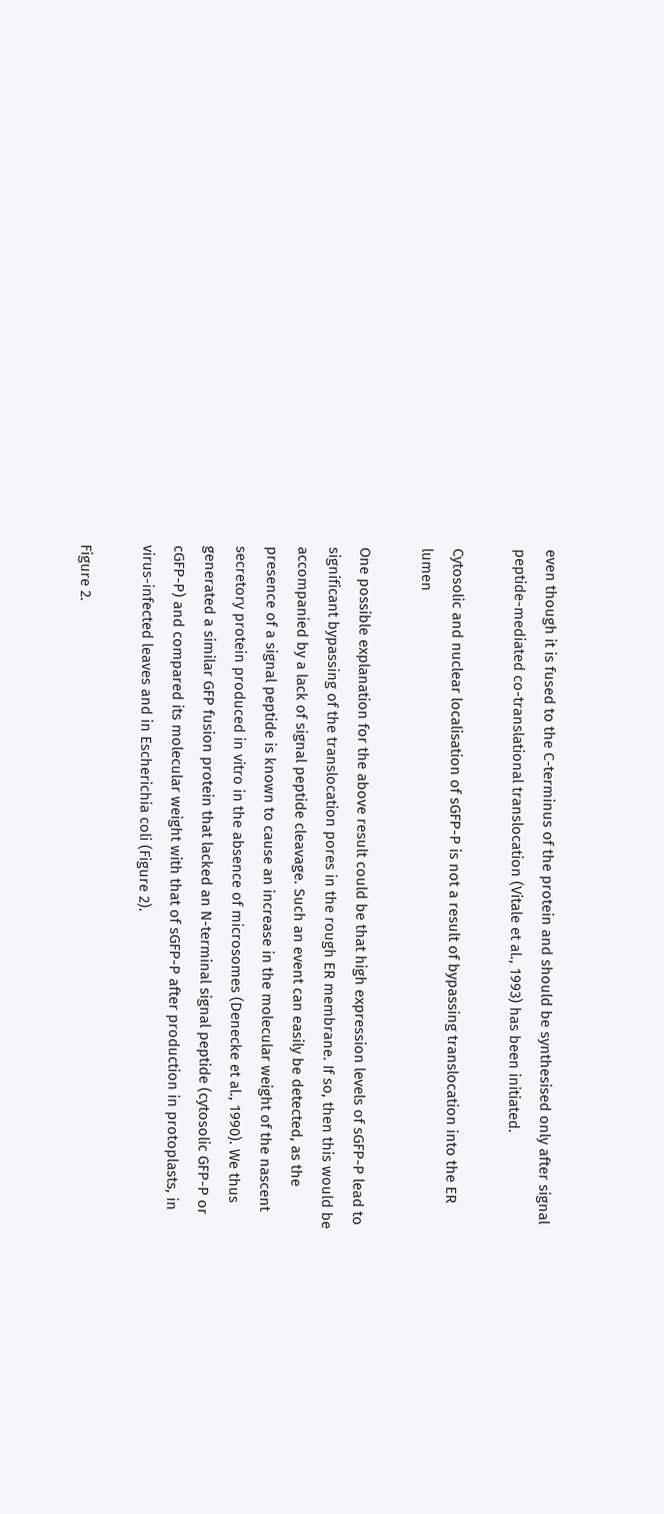even though it is fused to the C-terminus of the protein and should be synthesised only after signal peptide-mediated co-translational translocation (Vitale et al., 1993) has been initiated.

Cytosolic and nuclear localisation of sGFP-P is not a result of bypassing translocation into the ER lumen

One possible explanation for the above result could be that high expression levels of sGFP-P lead to significant bypassing of the translocation pores in the rough ER membrane. If so, then this would be accompanied by a lack of signal peptide cleavage. Such an event can easily be detected, as the presence of a signal peptide is known to cause an increase in the molecular weight of the nascent secretory protein produced in vitro in the absence of microsomes (Denecke et al., 1990). We thus generated a similar GFP fusion protein that lacked an N-terminal signal peptide (cytosolic GFP-P or cGFP-P) and compared its molecular weight with that of sGFP-P after production in protoplasts, in virus-infected leaves and in Escherichia coli (Figure 2).

Figure 2.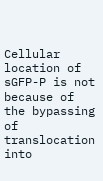Cellular location of sGFP-P is not because of the bypassing of translocation into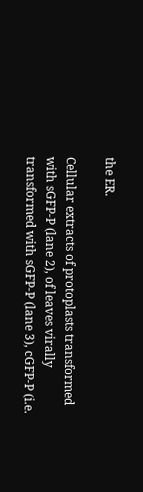the ER.

Cellular extracts of protoplasts transformed with sGFP-P (lane 2), of leaves virally transformed with sGFP-P (lane 3), cGFP-P (i.e.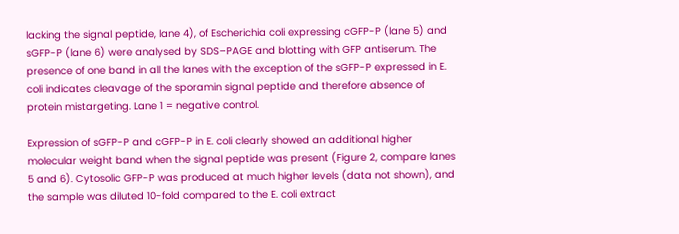lacking the signal peptide, lane 4), of Escherichia coli expressing cGFP-P (lane 5) and sGFP-P (lane 6) were analysed by SDS–PAGE and blotting with GFP antiserum. The presence of one band in all the lanes with the exception of the sGFP-P expressed in E. coli indicates cleavage of the sporamin signal peptide and therefore absence of protein mistargeting. Lane 1 = negative control.

Expression of sGFP-P and cGFP-P in E. coli clearly showed an additional higher molecular weight band when the signal peptide was present (Figure 2, compare lanes 5 and 6). Cytosolic GFP-P was produced at much higher levels (data not shown), and the sample was diluted 10-fold compared to the E. coli extract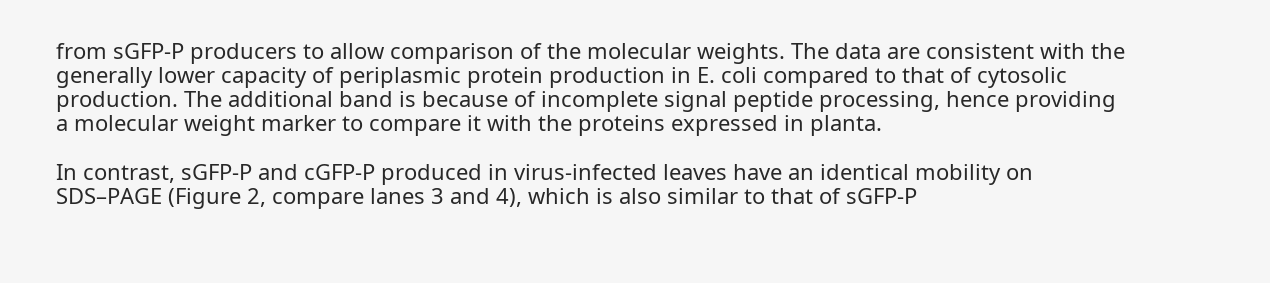from sGFP-P producers to allow comparison of the molecular weights. The data are consistent with the generally lower capacity of periplasmic protein production in E. coli compared to that of cytosolic production. The additional band is because of incomplete signal peptide processing, hence providing a molecular weight marker to compare it with the proteins expressed in planta.

In contrast, sGFP-P and cGFP-P produced in virus-infected leaves have an identical mobility on SDS–PAGE (Figure 2, compare lanes 3 and 4), which is also similar to that of sGFP-P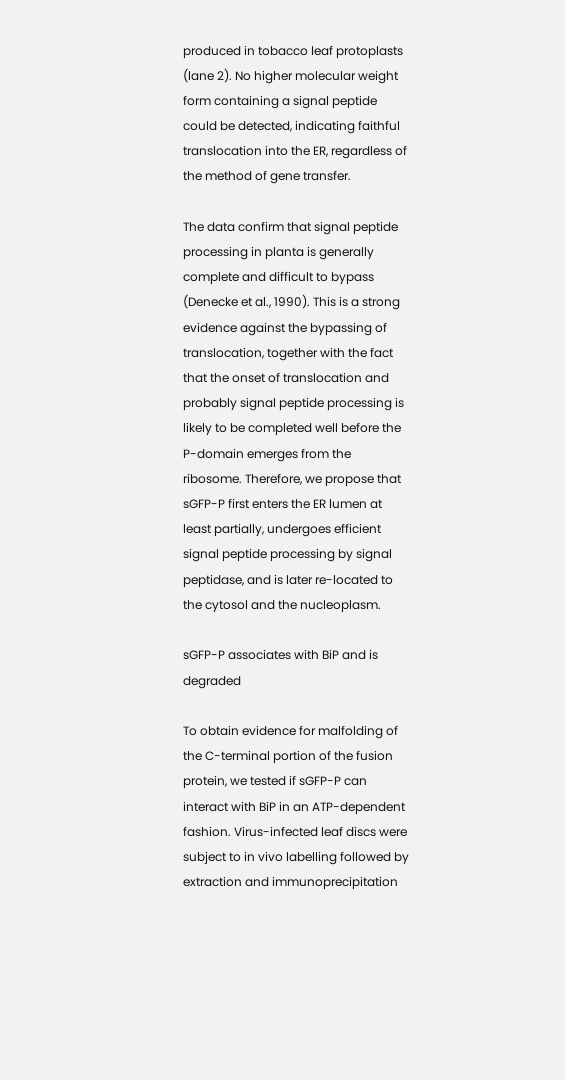produced in tobacco leaf protoplasts (lane 2). No higher molecular weight form containing a signal peptide could be detected, indicating faithful translocation into the ER, regardless of the method of gene transfer.

The data confirm that signal peptide processing in planta is generally complete and difficult to bypass (Denecke et al., 1990). This is a strong evidence against the bypassing of translocation, together with the fact that the onset of translocation and probably signal peptide processing is likely to be completed well before the P-domain emerges from the ribosome. Therefore, we propose that sGFP-P first enters the ER lumen at least partially, undergoes efficient signal peptide processing by signal peptidase, and is later re-located to the cytosol and the nucleoplasm.

sGFP-P associates with BiP and is degraded

To obtain evidence for malfolding of the C-terminal portion of the fusion protein, we tested if sGFP-P can interact with BiP in an ATP-dependent fashion. Virus-infected leaf discs were subject to in vivo labelling followed by extraction and immunoprecipitation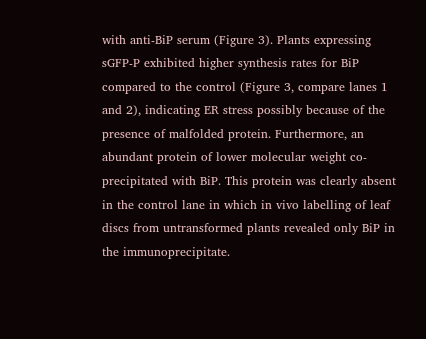with anti-BiP serum (Figure 3). Plants expressing sGFP-P exhibited higher synthesis rates for BiP compared to the control (Figure 3, compare lanes 1 and 2), indicating ER stress possibly because of the presence of malfolded protein. Furthermore, an abundant protein of lower molecular weight co-precipitated with BiP. This protein was clearly absent in the control lane in which in vivo labelling of leaf discs from untransformed plants revealed only BiP in the immunoprecipitate.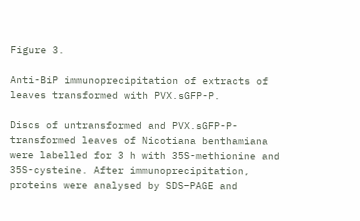Figure 3.

Anti-BiP immunoprecipitation of extracts of leaves transformed with PVX.sGFP-P.

Discs of untransformed and PVX.sGFP-P-transformed leaves of Nicotiana benthamiana were labelled for 3 h with 35S-methionine and 35S-cysteine. After immunoprecipitation, proteins were analysed by SDS–PAGE and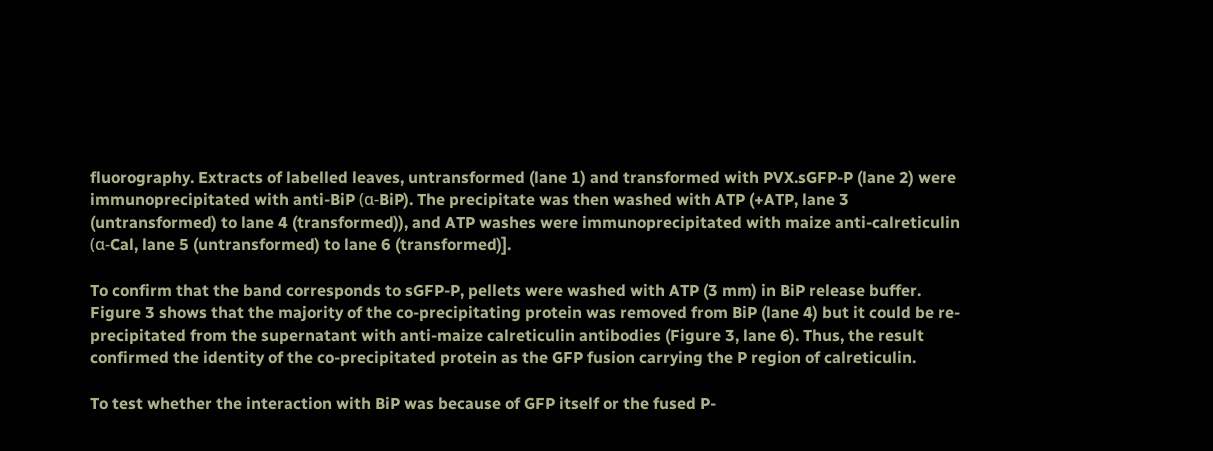fluorography. Extracts of labelled leaves, untransformed (lane 1) and transformed with PVX.sGFP-P (lane 2) were immunoprecipitated with anti-BiP (α-BiP). The precipitate was then washed with ATP (+ATP, lane 3 (untransformed) to lane 4 (transformed)), and ATP washes were immunoprecipitated with maize anti-calreticulin (α-Cal, lane 5 (untransformed) to lane 6 (transformed)].

To confirm that the band corresponds to sGFP-P, pellets were washed with ATP (3 mm) in BiP release buffer. Figure 3 shows that the majority of the co-precipitating protein was removed from BiP (lane 4) but it could be re-precipitated from the supernatant with anti-maize calreticulin antibodies (Figure 3, lane 6). Thus, the result confirmed the identity of the co-precipitated protein as the GFP fusion carrying the P region of calreticulin.

To test whether the interaction with BiP was because of GFP itself or the fused P-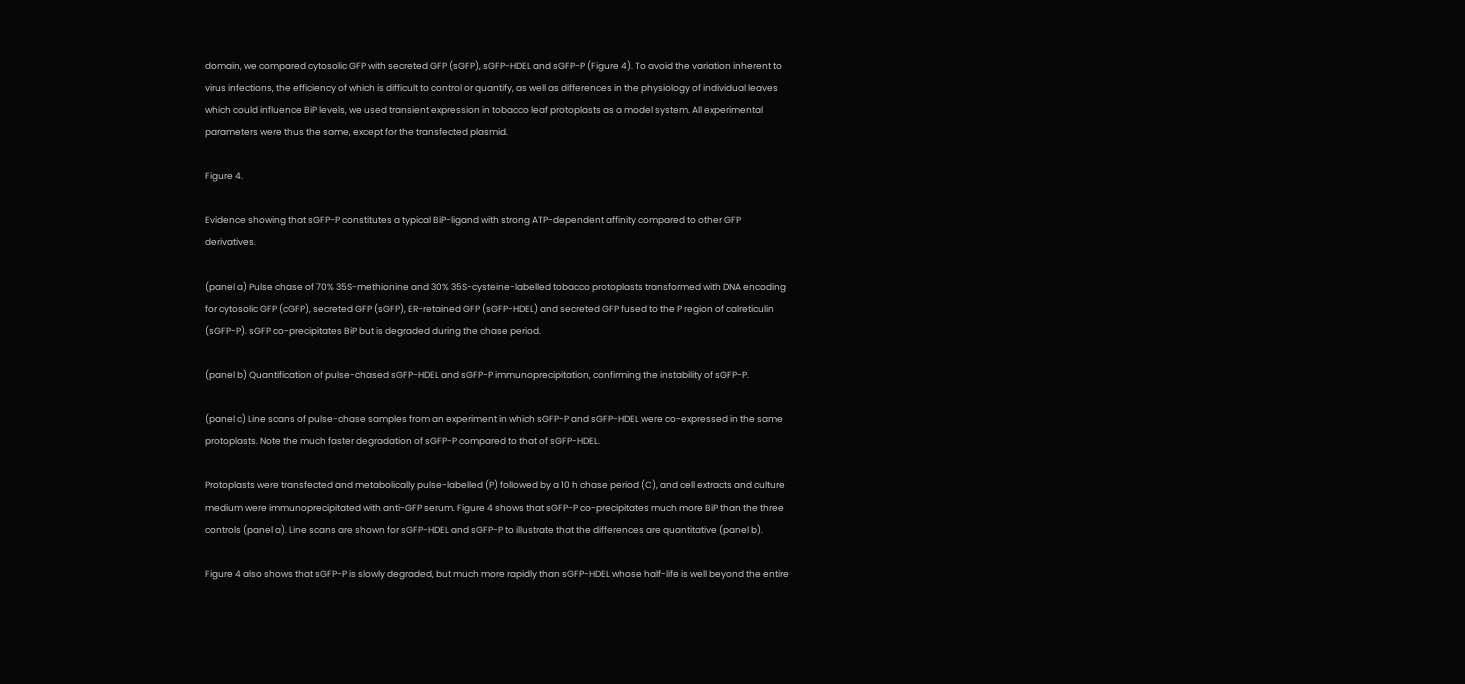domain, we compared cytosolic GFP with secreted GFP (sGFP), sGFP-HDEL and sGFP-P (Figure 4). To avoid the variation inherent to virus infections, the efficiency of which is difficult to control or quantify, as well as differences in the physiology of individual leaves which could influence BiP levels, we used transient expression in tobacco leaf protoplasts as a model system. All experimental parameters were thus the same, except for the transfected plasmid.

Figure 4.

Evidence showing that sGFP-P constitutes a typical BiP-ligand with strong ATP-dependent affinity compared to other GFP derivatives.

(panel a) Pulse chase of 70% 35S-methionine and 30% 35S-cysteine-labelled tobacco protoplasts transformed with DNA encoding for cytosolic GFP (cGFP), secreted GFP (sGFP), ER-retained GFP (sGFP-HDEL) and secreted GFP fused to the P region of calreticulin (sGFP-P). sGFP co-precipitates BiP but is degraded during the chase period.

(panel b) Quantification of pulse-chased sGFP-HDEL and sGFP-P immunoprecipitation, confirming the instability of sGFP-P.

(panel c) Line scans of pulse-chase samples from an experiment in which sGFP-P and sGFP-HDEL were co-expressed in the same protoplasts. Note the much faster degradation of sGFP-P compared to that of sGFP-HDEL.

Protoplasts were transfected and metabolically pulse-labelled (P) followed by a 10 h chase period (C), and cell extracts and culture medium were immunoprecipitated with anti-GFP serum. Figure 4 shows that sGFP-P co-precipitates much more BiP than the three controls (panel a). Line scans are shown for sGFP-HDEL and sGFP-P to illustrate that the differences are quantitative (panel b).

Figure 4 also shows that sGFP-P is slowly degraded, but much more rapidly than sGFP-HDEL whose half-life is well beyond the entire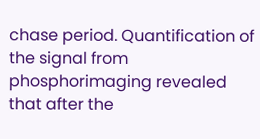chase period. Quantification of the signal from phosphorimaging revealed that after the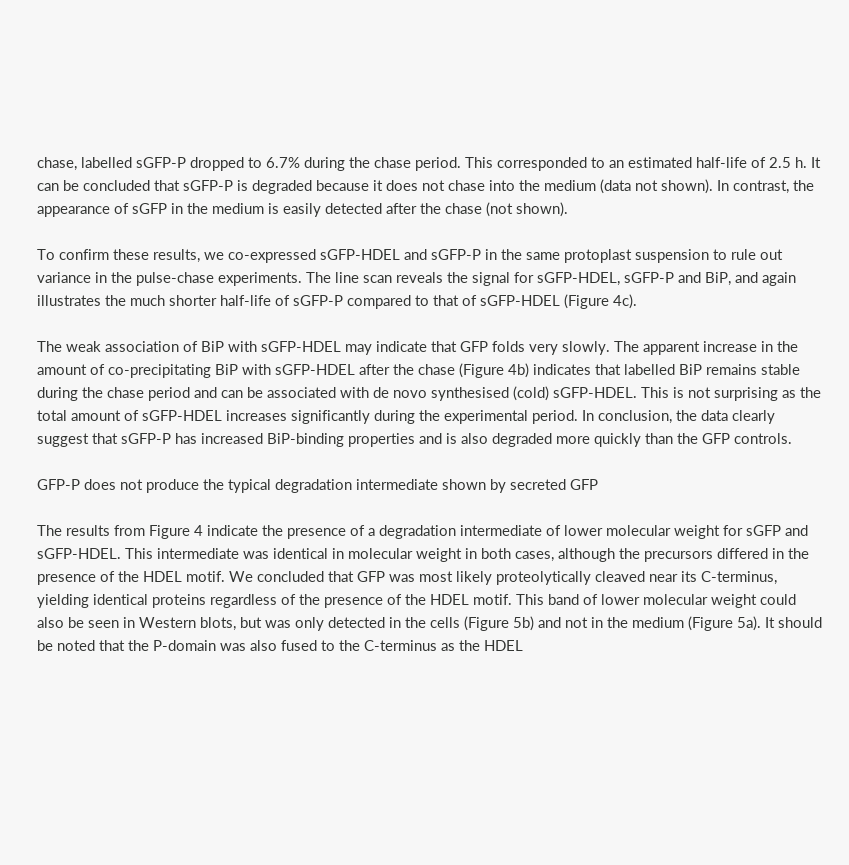chase, labelled sGFP-P dropped to 6.7% during the chase period. This corresponded to an estimated half-life of 2.5 h. It can be concluded that sGFP-P is degraded because it does not chase into the medium (data not shown). In contrast, the appearance of sGFP in the medium is easily detected after the chase (not shown).

To confirm these results, we co-expressed sGFP-HDEL and sGFP-P in the same protoplast suspension to rule out variance in the pulse-chase experiments. The line scan reveals the signal for sGFP-HDEL, sGFP-P and BiP, and again illustrates the much shorter half-life of sGFP-P compared to that of sGFP-HDEL (Figure 4c).

The weak association of BiP with sGFP-HDEL may indicate that GFP folds very slowly. The apparent increase in the amount of co-precipitating BiP with sGFP-HDEL after the chase (Figure 4b) indicates that labelled BiP remains stable during the chase period and can be associated with de novo synthesised (cold) sGFP-HDEL. This is not surprising as the total amount of sGFP-HDEL increases significantly during the experimental period. In conclusion, the data clearly suggest that sGFP-P has increased BiP-binding properties and is also degraded more quickly than the GFP controls.

GFP-P does not produce the typical degradation intermediate shown by secreted GFP

The results from Figure 4 indicate the presence of a degradation intermediate of lower molecular weight for sGFP and sGFP-HDEL. This intermediate was identical in molecular weight in both cases, although the precursors differed in the presence of the HDEL motif. We concluded that GFP was most likely proteolytically cleaved near its C-terminus, yielding identical proteins regardless of the presence of the HDEL motif. This band of lower molecular weight could also be seen in Western blots, but was only detected in the cells (Figure 5b) and not in the medium (Figure 5a). It should be noted that the P-domain was also fused to the C-terminus as the HDEL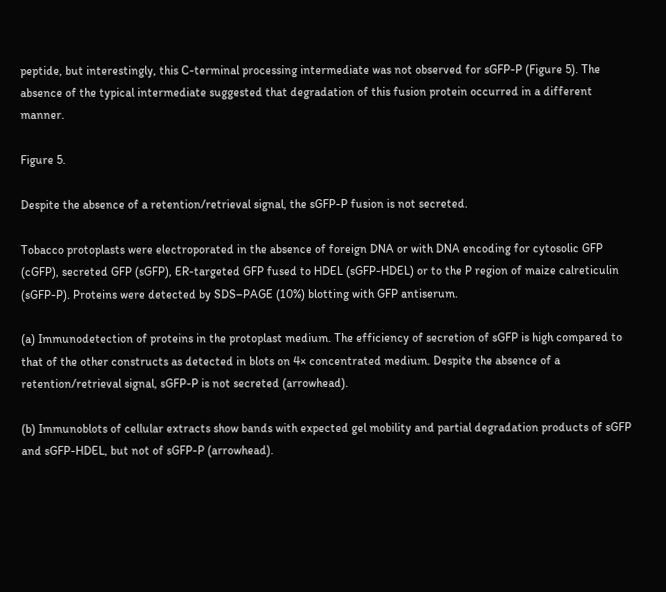peptide, but interestingly, this C-terminal processing intermediate was not observed for sGFP-P (Figure 5). The absence of the typical intermediate suggested that degradation of this fusion protein occurred in a different manner.

Figure 5.

Despite the absence of a retention/retrieval signal, the sGFP-P fusion is not secreted.

Tobacco protoplasts were electroporated in the absence of foreign DNA or with DNA encoding for cytosolic GFP (cGFP), secreted GFP (sGFP), ER-targeted GFP fused to HDEL (sGFP-HDEL) or to the P region of maize calreticulin (sGFP-P). Proteins were detected by SDS–PAGE (10%) blotting with GFP antiserum.

(a) Immunodetection of proteins in the protoplast medium. The efficiency of secretion of sGFP is high compared to that of the other constructs as detected in blots on 4× concentrated medium. Despite the absence of a retention/retrieval signal, sGFP-P is not secreted (arrowhead).

(b) Immunoblots of cellular extracts show bands with expected gel mobility and partial degradation products of sGFP and sGFP-HDEL, but not of sGFP-P (arrowhead).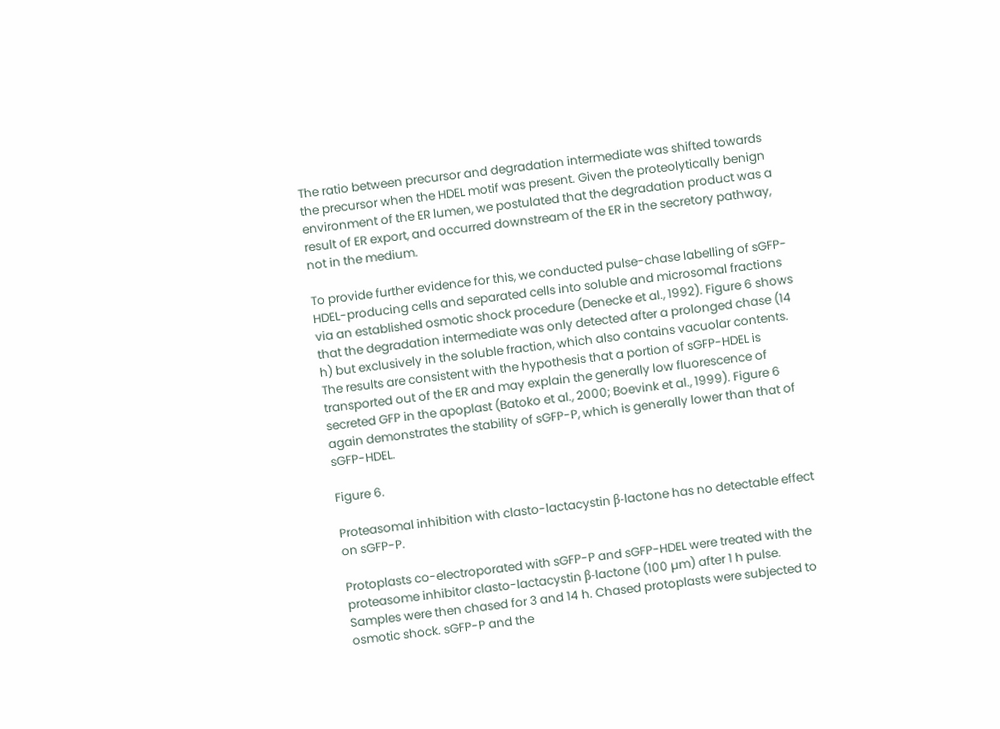The ratio between precursor and degradation intermediate was shifted towards the precursor when the HDEL motif was present. Given the proteolytically benign environment of the ER lumen, we postulated that the degradation product was a result of ER export, and occurred downstream of the ER in the secretory pathway, not in the medium.

To provide further evidence for this, we conducted pulse-chase labelling of sGFP-HDEL-producing cells and separated cells into soluble and microsomal fractions via an established osmotic shock procedure (Denecke et al., 1992). Figure 6 shows that the degradation intermediate was only detected after a prolonged chase (14 h) but exclusively in the soluble fraction, which also contains vacuolar contents. The results are consistent with the hypothesis that a portion of sGFP-HDEL is transported out of the ER and may explain the generally low fluorescence of secreted GFP in the apoplast (Batoko et al., 2000; Boevink et al., 1999). Figure 6 again demonstrates the stability of sGFP-P, which is generally lower than that of sGFP-HDEL.

Figure 6.

Proteasomal inhibition with clasto-lactacystin β-lactone has no detectable effect on sGFP-P.

Protoplasts co-electroporated with sGFP-P and sGFP-HDEL were treated with the proteasome inhibitor clasto-lactacystin β-lactone (100 µm) after 1 h pulse. Samples were then chased for 3 and 14 h. Chased protoplasts were subjected to osmotic shock. sGFP-P and the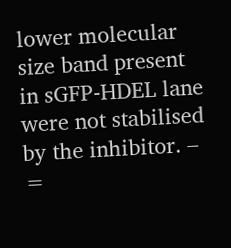lower molecular size band present in sGFP-HDEL lane were not stabilised by the inhibitor. – =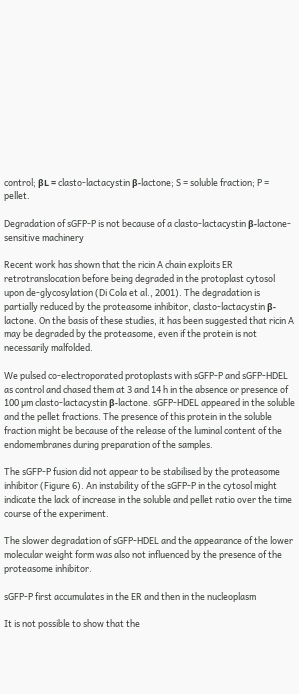control; βL = clasto-lactacystin β-lactone; S = soluble fraction; P = pellet.

Degradation of sGFP-P is not because of a clasto-lactacystin β-lactone-sensitive machinery

Recent work has shown that the ricin A chain exploits ER retrotranslocation before being degraded in the protoplast cytosol upon de-glycosylation (Di Cola et al., 2001). The degradation is partially reduced by the proteasome inhibitor, clasto-lactacystin β-lactone. On the basis of these studies, it has been suggested that ricin A may be degraded by the proteasome, even if the protein is not necessarily malfolded.

We pulsed co-electroporated protoplasts with sGFP-P and sGFP-HDEL as control and chased them at 3 and 14 h in the absence or presence of 100 µm clasto-lactacystin β-lactone. sGFP-HDEL appeared in the soluble and the pellet fractions. The presence of this protein in the soluble fraction might be because of the release of the luminal content of the endomembranes during preparation of the samples.

The sGFP-P fusion did not appear to be stabilised by the proteasome inhibitor (Figure 6). An instability of the sGFP-P in the cytosol might indicate the lack of increase in the soluble and pellet ratio over the time course of the experiment.

The slower degradation of sGFP-HDEL and the appearance of the lower molecular weight form was also not influenced by the presence of the proteasome inhibitor.

sGFP-P first accumulates in the ER and then in the nucleoplasm

It is not possible to show that the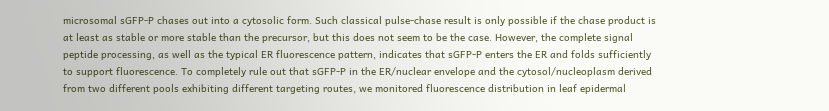microsomal sGFP-P chases out into a cytosolic form. Such classical pulse-chase result is only possible if the chase product is at least as stable or more stable than the precursor, but this does not seem to be the case. However, the complete signal peptide processing, as well as the typical ER fluorescence pattern, indicates that sGFP-P enters the ER and folds sufficiently to support fluorescence. To completely rule out that sGFP-P in the ER/nuclear envelope and the cytosol/nucleoplasm derived from two different pools exhibiting different targeting routes, we monitored fluorescence distribution in leaf epidermal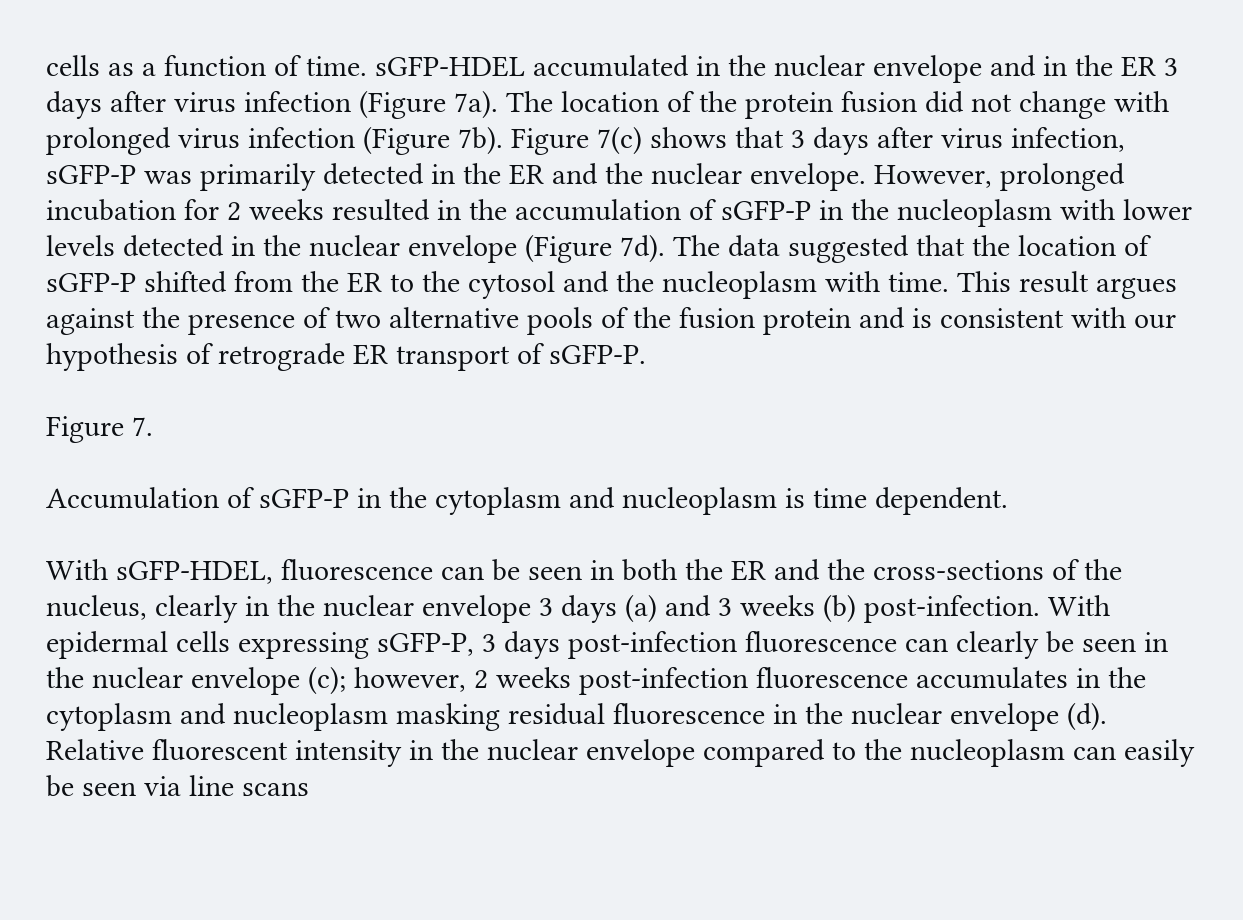cells as a function of time. sGFP-HDEL accumulated in the nuclear envelope and in the ER 3 days after virus infection (Figure 7a). The location of the protein fusion did not change with prolonged virus infection (Figure 7b). Figure 7(c) shows that 3 days after virus infection, sGFP-P was primarily detected in the ER and the nuclear envelope. However, prolonged incubation for 2 weeks resulted in the accumulation of sGFP-P in the nucleoplasm with lower levels detected in the nuclear envelope (Figure 7d). The data suggested that the location of sGFP-P shifted from the ER to the cytosol and the nucleoplasm with time. This result argues against the presence of two alternative pools of the fusion protein and is consistent with our hypothesis of retrograde ER transport of sGFP-P.

Figure 7.

Accumulation of sGFP-P in the cytoplasm and nucleoplasm is time dependent.

With sGFP-HDEL, fluorescence can be seen in both the ER and the cross-sections of the nucleus, clearly in the nuclear envelope 3 days (a) and 3 weeks (b) post-infection. With epidermal cells expressing sGFP-P, 3 days post-infection fluorescence can clearly be seen in the nuclear envelope (c); however, 2 weeks post-infection fluorescence accumulates in the cytoplasm and nucleoplasm masking residual fluorescence in the nuclear envelope (d). Relative fluorescent intensity in the nuclear envelope compared to the nucleoplasm can easily be seen via line scans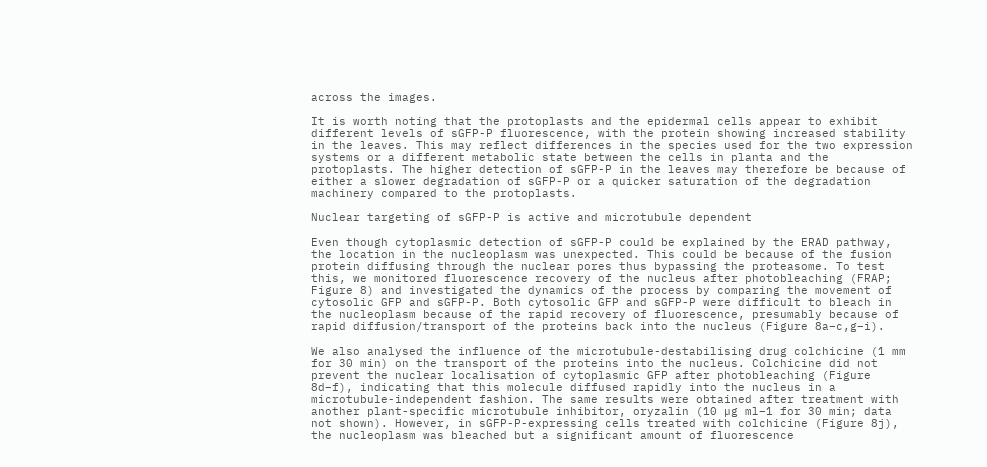across the images.

It is worth noting that the protoplasts and the epidermal cells appear to exhibit different levels of sGFP-P fluorescence, with the protein showing increased stability in the leaves. This may reflect differences in the species used for the two expression systems or a different metabolic state between the cells in planta and the protoplasts. The higher detection of sGFP-P in the leaves may therefore be because of either a slower degradation of sGFP-P or a quicker saturation of the degradation machinery compared to the protoplasts.

Nuclear targeting of sGFP-P is active and microtubule dependent

Even though cytoplasmic detection of sGFP-P could be explained by the ERAD pathway, the location in the nucleoplasm was unexpected. This could be because of the fusion protein diffusing through the nuclear pores thus bypassing the proteasome. To test this, we monitored fluorescence recovery of the nucleus after photobleaching (FRAP; Figure 8) and investigated the dynamics of the process by comparing the movement of cytosolic GFP and sGFP-P. Both cytosolic GFP and sGFP-P were difficult to bleach in the nucleoplasm because of the rapid recovery of fluorescence, presumably because of rapid diffusion/transport of the proteins back into the nucleus (Figure 8a–c,g–i).

We also analysed the influence of the microtubule-destabilising drug colchicine (1 mm for 30 min) on the transport of the proteins into the nucleus. Colchicine did not prevent the nuclear localisation of cytoplasmic GFP after photobleaching (Figure 8d–f), indicating that this molecule diffused rapidly into the nucleus in a microtubule-independent fashion. The same results were obtained after treatment with another plant-specific microtubule inhibitor, oryzalin (10 µg ml−1 for 30 min; data not shown). However, in sGFP-P-expressing cells treated with colchicine (Figure 8j), the nucleoplasm was bleached but a significant amount of fluorescence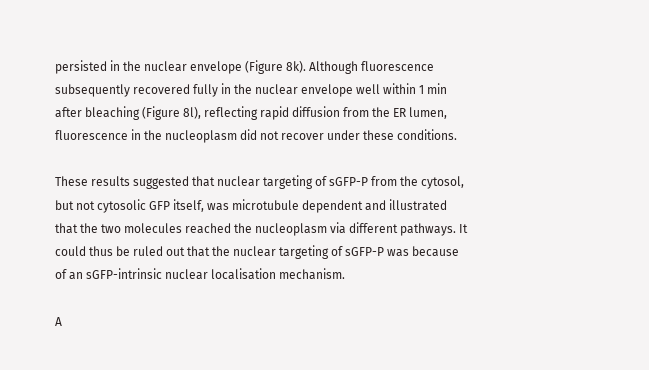persisted in the nuclear envelope (Figure 8k). Although fluorescence subsequently recovered fully in the nuclear envelope well within 1 min after bleaching (Figure 8l), reflecting rapid diffusion from the ER lumen, fluorescence in the nucleoplasm did not recover under these conditions.

These results suggested that nuclear targeting of sGFP-P from the cytosol, but not cytosolic GFP itself, was microtubule dependent and illustrated that the two molecules reached the nucleoplasm via different pathways. It could thus be ruled out that the nuclear targeting of sGFP-P was because of an sGFP-intrinsic nuclear localisation mechanism.

A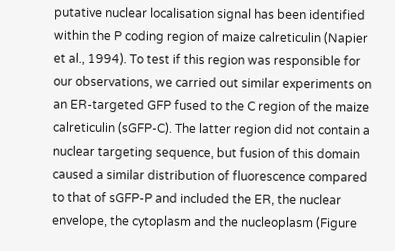putative nuclear localisation signal has been identified within the P coding region of maize calreticulin (Napier et al., 1994). To test if this region was responsible for our observations, we carried out similar experiments on an ER-targeted GFP fused to the C region of the maize calreticulin (sGFP-C). The latter region did not contain a nuclear targeting sequence, but fusion of this domain caused a similar distribution of fluorescence compared to that of sGFP-P and included the ER, the nuclear envelope, the cytoplasm and the nucleoplasm (Figure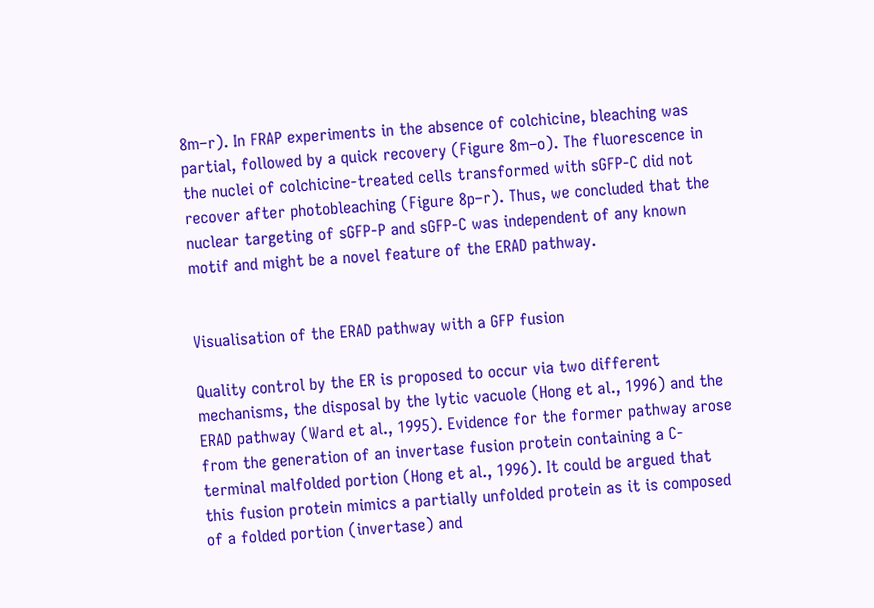8m–r). In FRAP experiments in the absence of colchicine, bleaching was partial, followed by a quick recovery (Figure 8m–o). The fluorescence in the nuclei of colchicine-treated cells transformed with sGFP-C did not recover after photobleaching (Figure 8p–r). Thus, we concluded that the nuclear targeting of sGFP-P and sGFP-C was independent of any known motif and might be a novel feature of the ERAD pathway.


Visualisation of the ERAD pathway with a GFP fusion

Quality control by the ER is proposed to occur via two different mechanisms, the disposal by the lytic vacuole (Hong et al., 1996) and the ERAD pathway (Ward et al., 1995). Evidence for the former pathway arose from the generation of an invertase fusion protein containing a C-terminal malfolded portion (Hong et al., 1996). It could be argued that this fusion protein mimics a partially unfolded protein as it is composed of a folded portion (invertase) and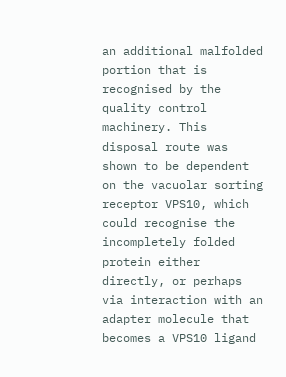an additional malfolded portion that is recognised by the quality control machinery. This disposal route was shown to be dependent on the vacuolar sorting receptor VPS10, which could recognise the incompletely folded protein either directly, or perhaps via interaction with an adapter molecule that becomes a VPS10 ligand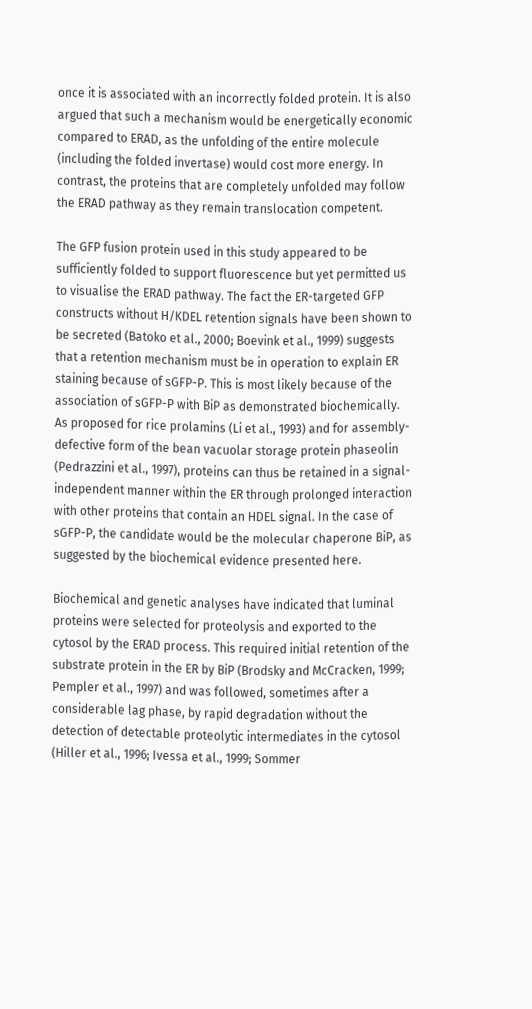once it is associated with an incorrectly folded protein. It is also argued that such a mechanism would be energetically economic compared to ERAD, as the unfolding of the entire molecule (including the folded invertase) would cost more energy. In contrast, the proteins that are completely unfolded may follow the ERAD pathway as they remain translocation competent.

The GFP fusion protein used in this study appeared to be sufficiently folded to support fluorescence but yet permitted us to visualise the ERAD pathway. The fact the ER-targeted GFP constructs without H/KDEL retention signals have been shown to be secreted (Batoko et al., 2000; Boevink et al., 1999) suggests that a retention mechanism must be in operation to explain ER staining because of sGFP-P. This is most likely because of the association of sGFP-P with BiP as demonstrated biochemically. As proposed for rice prolamins (Li et al., 1993) and for assembly-defective form of the bean vacuolar storage protein phaseolin (Pedrazzini et al., 1997), proteins can thus be retained in a signal-independent manner within the ER through prolonged interaction with other proteins that contain an HDEL signal. In the case of sGFP-P, the candidate would be the molecular chaperone BiP, as suggested by the biochemical evidence presented here.

Biochemical and genetic analyses have indicated that luminal proteins were selected for proteolysis and exported to the cytosol by the ERAD process. This required initial retention of the substrate protein in the ER by BiP (Brodsky and McCracken, 1999; Pempler et al., 1997) and was followed, sometimes after a considerable lag phase, by rapid degradation without the detection of detectable proteolytic intermediates in the cytosol (Hiller et al., 1996; Ivessa et al., 1999; Sommer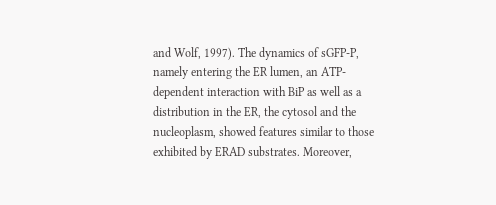and Wolf, 1997). The dynamics of sGFP-P, namely entering the ER lumen, an ATP-dependent interaction with BiP as well as a distribution in the ER, the cytosol and the nucleoplasm, showed features similar to those exhibited by ERAD substrates. Moreover,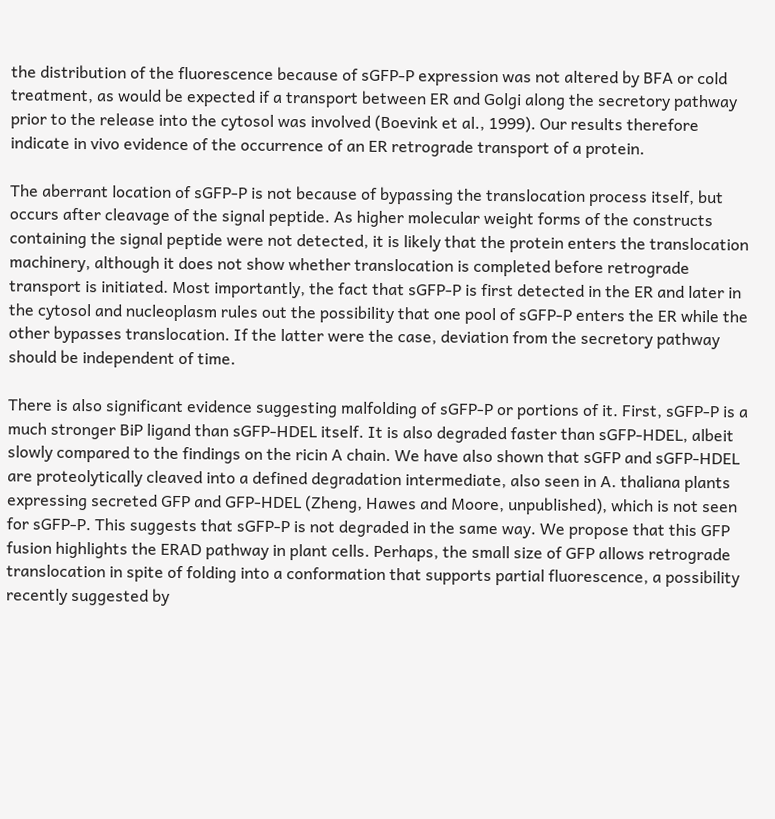the distribution of the fluorescence because of sGFP-P expression was not altered by BFA or cold treatment, as would be expected if a transport between ER and Golgi along the secretory pathway prior to the release into the cytosol was involved (Boevink et al., 1999). Our results therefore indicate in vivo evidence of the occurrence of an ER retrograde transport of a protein.

The aberrant location of sGFP-P is not because of bypassing the translocation process itself, but occurs after cleavage of the signal peptide. As higher molecular weight forms of the constructs containing the signal peptide were not detected, it is likely that the protein enters the translocation machinery, although it does not show whether translocation is completed before retrograde transport is initiated. Most importantly, the fact that sGFP-P is first detected in the ER and later in the cytosol and nucleoplasm rules out the possibility that one pool of sGFP-P enters the ER while the other bypasses translocation. If the latter were the case, deviation from the secretory pathway should be independent of time.

There is also significant evidence suggesting malfolding of sGFP-P or portions of it. First, sGFP-P is a much stronger BiP ligand than sGFP-HDEL itself. It is also degraded faster than sGFP-HDEL, albeit slowly compared to the findings on the ricin A chain. We have also shown that sGFP and sGFP-HDEL are proteolytically cleaved into a defined degradation intermediate, also seen in A. thaliana plants expressing secreted GFP and GFP-HDEL (Zheng, Hawes and Moore, unpublished), which is not seen for sGFP-P. This suggests that sGFP-P is not degraded in the same way. We propose that this GFP fusion highlights the ERAD pathway in plant cells. Perhaps, the small size of GFP allows retrograde translocation in spite of folding into a conformation that supports partial fluorescence, a possibility recently suggested by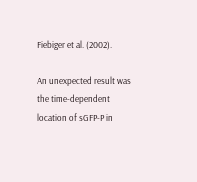Fiebiger et al. (2002).

An unexpected result was the time-dependent location of sGFP-P in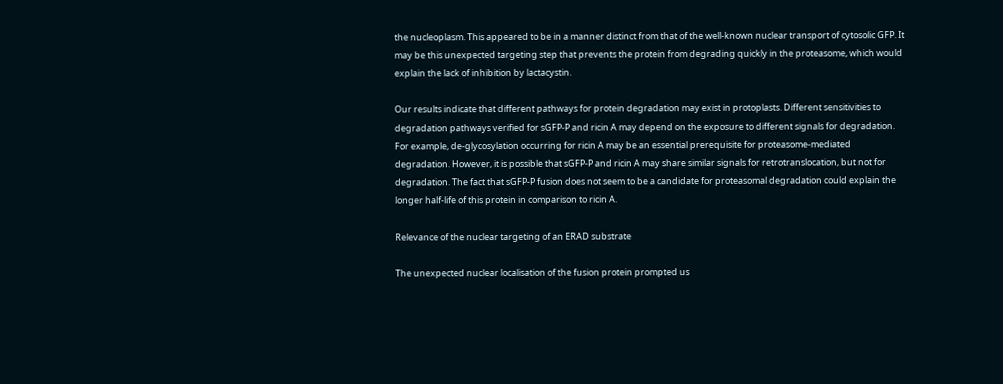the nucleoplasm. This appeared to be in a manner distinct from that of the well-known nuclear transport of cytosolic GFP. It may be this unexpected targeting step that prevents the protein from degrading quickly in the proteasome, which would explain the lack of inhibition by lactacystin.

Our results indicate that different pathways for protein degradation may exist in protoplasts. Different sensitivities to degradation pathways verified for sGFP-P and ricin A may depend on the exposure to different signals for degradation. For example, de-glycosylation occurring for ricin A may be an essential prerequisite for proteasome-mediated degradation. However, it is possible that sGFP-P and ricin A may share similar signals for retrotranslocation, but not for degradation. The fact that sGFP-P fusion does not seem to be a candidate for proteasomal degradation could explain the longer half-life of this protein in comparison to ricin A.

Relevance of the nuclear targeting of an ERAD substrate

The unexpected nuclear localisation of the fusion protein prompted us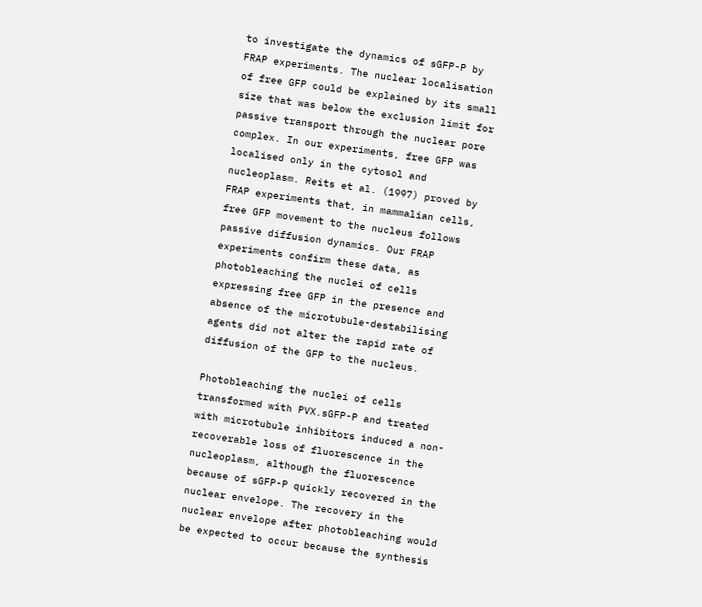to investigate the dynamics of sGFP-P by FRAP experiments. The nuclear localisation of free GFP could be explained by its small size that was below the exclusion limit for passive transport through the nuclear pore complex. In our experiments, free GFP was localised only in the cytosol and nucleoplasm. Reits et al. (1997) proved by FRAP experiments that, in mammalian cells, free GFP movement to the nucleus follows passive diffusion dynamics. Our FRAP experiments confirm these data, as photobleaching the nuclei of cells expressing free GFP in the presence and absence of the microtubule-destabilising agents did not alter the rapid rate of diffusion of the GFP to the nucleus.

Photobleaching the nuclei of cells transformed with PVX.sGFP-P and treated with microtubule inhibitors induced a non-recoverable loss of fluorescence in the nucleoplasm, although the fluorescence because of sGFP-P quickly recovered in the nuclear envelope. The recovery in the nuclear envelope after photobleaching would be expected to occur because the synthesis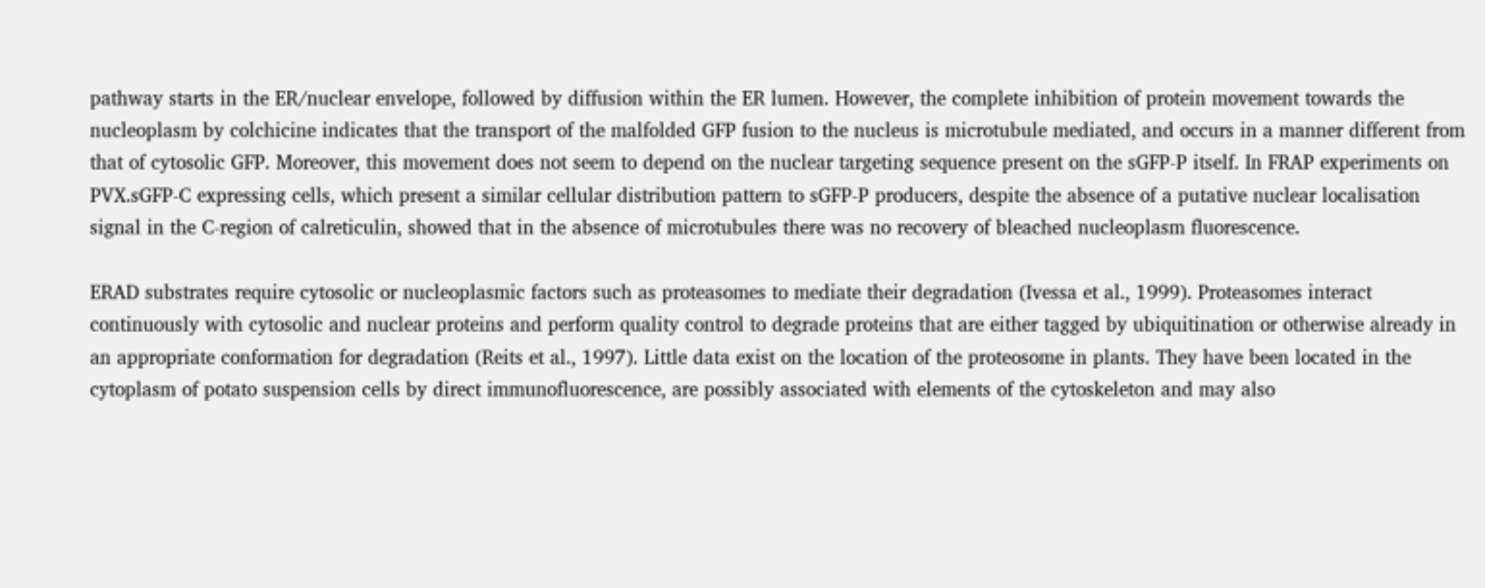pathway starts in the ER/nuclear envelope, followed by diffusion within the ER lumen. However, the complete inhibition of protein movement towards the nucleoplasm by colchicine indicates that the transport of the malfolded GFP fusion to the nucleus is microtubule mediated, and occurs in a manner different from that of cytosolic GFP. Moreover, this movement does not seem to depend on the nuclear targeting sequence present on the sGFP-P itself. In FRAP experiments on PVX.sGFP-C expressing cells, which present a similar cellular distribution pattern to sGFP-P producers, despite the absence of a putative nuclear localisation signal in the C-region of calreticulin, showed that in the absence of microtubules there was no recovery of bleached nucleoplasm fluorescence.

ERAD substrates require cytosolic or nucleoplasmic factors such as proteasomes to mediate their degradation (Ivessa et al., 1999). Proteasomes interact continuously with cytosolic and nuclear proteins and perform quality control to degrade proteins that are either tagged by ubiquitination or otherwise already in an appropriate conformation for degradation (Reits et al., 1997). Little data exist on the location of the proteosome in plants. They have been located in the cytoplasm of potato suspension cells by direct immunofluorescence, are possibly associated with elements of the cytoskeleton and may also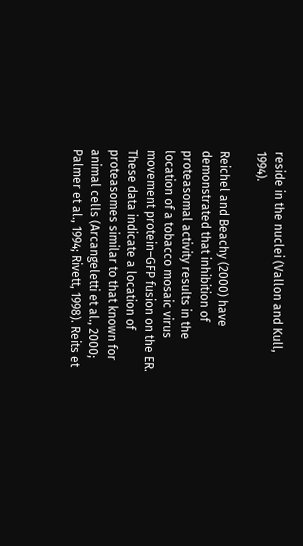reside in the nuclei (Vallon and Kull, 1994).

Reichel and Beachy (2000) have demonstrated that inhibition of proteasomal activity results in the location of a tobacco mosaic virus movement protein–GFP fusion on the ER. These data indicate a location of proteasomes similar to that known for animal cells (Arcangeletti et al., 2000; Palmer et al., 1994; Rivett, 1998). Reits et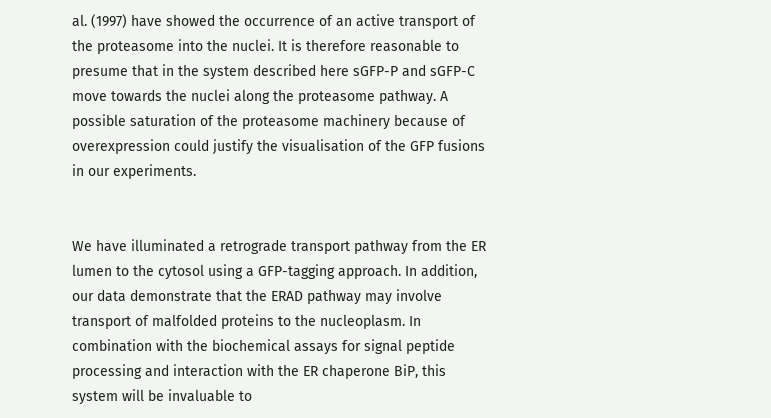al. (1997) have showed the occurrence of an active transport of the proteasome into the nuclei. It is therefore reasonable to presume that in the system described here sGFP-P and sGFP-C move towards the nuclei along the proteasome pathway. A possible saturation of the proteasome machinery because of overexpression could justify the visualisation of the GFP fusions in our experiments.


We have illuminated a retrograde transport pathway from the ER lumen to the cytosol using a GFP-tagging approach. In addition, our data demonstrate that the ERAD pathway may involve transport of malfolded proteins to the nucleoplasm. In combination with the biochemical assays for signal peptide processing and interaction with the ER chaperone BiP, this system will be invaluable to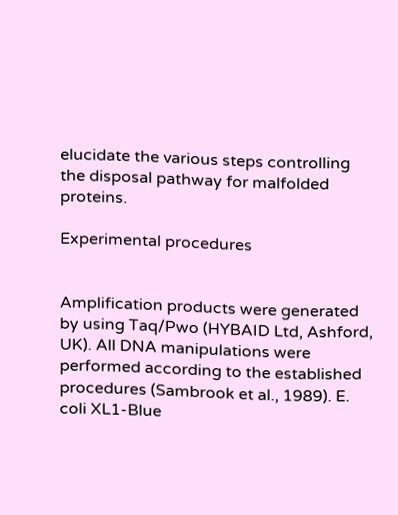elucidate the various steps controlling the disposal pathway for malfolded proteins.

Experimental procedures


Amplification products were generated by using Taq/Pwo (HYBAID Ltd, Ashford, UK). All DNA manipulations were performed according to the established procedures (Sambrook et al., 1989). E. coli XL1-Blue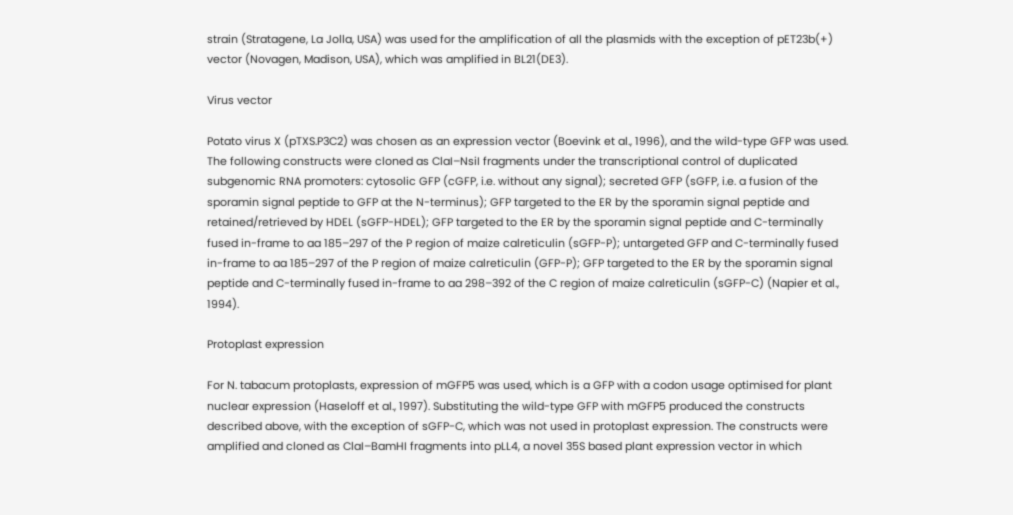strain (Stratagene, La Jolla, USA) was used for the amplification of all the plasmids with the exception of pET23b(+) vector (Novagen, Madison, USA), which was amplified in BL21(DE3).

Virus vector

Potato virus X (pTXS.P3C2) was chosen as an expression vector (Boevink et al., 1996), and the wild-type GFP was used. The following constructs were cloned as ClaI–NsiI fragments under the transcriptional control of duplicated subgenomic RNA promoters: cytosolic GFP (cGFP, i.e. without any signal); secreted GFP (sGFP, i.e. a fusion of the sporamin signal peptide to GFP at the N-terminus); GFP targeted to the ER by the sporamin signal peptide and retained/retrieved by HDEL (sGFP-HDEL); GFP targeted to the ER by the sporamin signal peptide and C-terminally fused in-frame to aa 185–297 of the P region of maize calreticulin (sGFP-P); untargeted GFP and C-terminally fused in-frame to aa 185–297 of the P region of maize calreticulin (GFP-P); GFP targeted to the ER by the sporamin signal peptide and C-terminally fused in-frame to aa 298–392 of the C region of maize calreticulin (sGFP-C) (Napier et al., 1994).

Protoplast expression

For N. tabacum protoplasts, expression of mGFP5 was used, which is a GFP with a codon usage optimised for plant nuclear expression (Haseloff et al., 1997). Substituting the wild-type GFP with mGFP5 produced the constructs described above, with the exception of sGFP-C, which was not used in protoplast expression. The constructs were amplified and cloned as ClaI–BamHI fragments into pLL4, a novel 35S based plant expression vector in which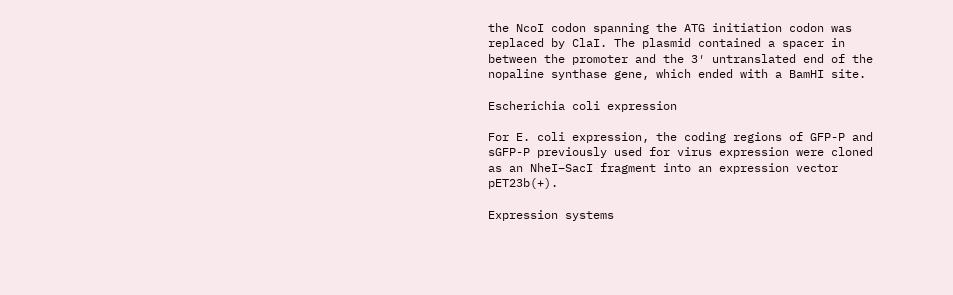the NcoI codon spanning the ATG initiation codon was replaced by ClaI. The plasmid contained a spacer in between the promoter and the 3′ untranslated end of the nopaline synthase gene, which ended with a BamHI site.

Escherichia coli expression

For E. coli expression, the coding regions of GFP-P and sGFP-P previously used for virus expression were cloned as an NheI–SacI fragment into an expression vector pET23b(+).

Expression systems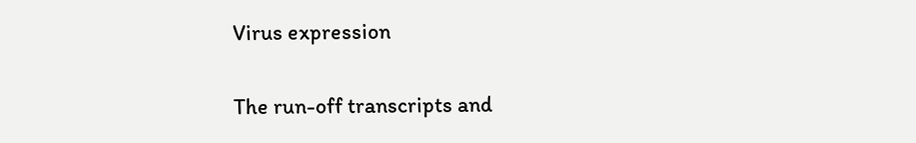Virus expression

The run-off transcripts and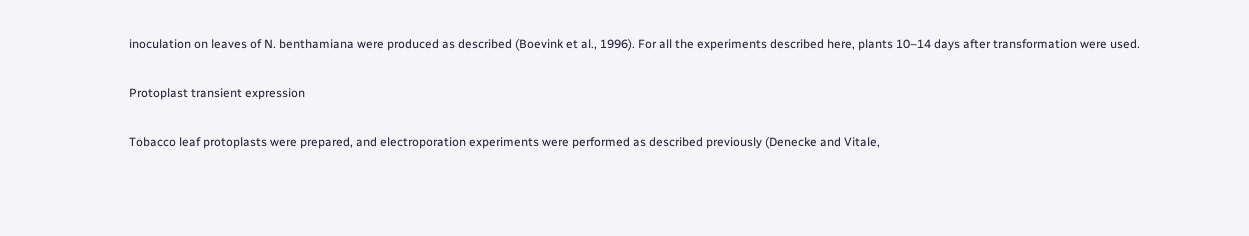inoculation on leaves of N. benthamiana were produced as described (Boevink et al., 1996). For all the experiments described here, plants 10–14 days after transformation were used.

Protoplast transient expression

Tobacco leaf protoplasts were prepared, and electroporation experiments were performed as described previously (Denecke and Vitale,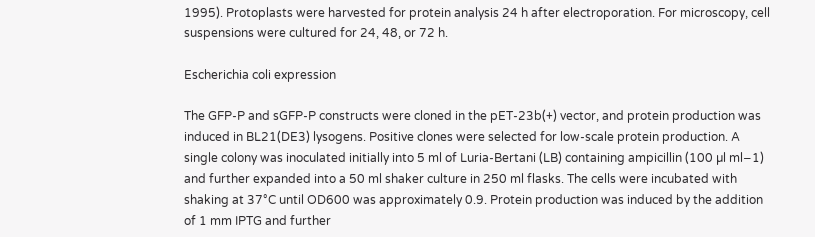1995). Protoplasts were harvested for protein analysis 24 h after electroporation. For microscopy, cell suspensions were cultured for 24, 48, or 72 h.

Escherichia coli expression

The GFP-P and sGFP-P constructs were cloned in the pET-23b(+) vector, and protein production was induced in BL21(DE3) lysogens. Positive clones were selected for low-scale protein production. A single colony was inoculated initially into 5 ml of Luria-Bertani (LB) containing ampicillin (100 µl ml−1) and further expanded into a 50 ml shaker culture in 250 ml flasks. The cells were incubated with shaking at 37°C until OD600 was approximately 0.9. Protein production was induced by the addition of 1 mm IPTG and further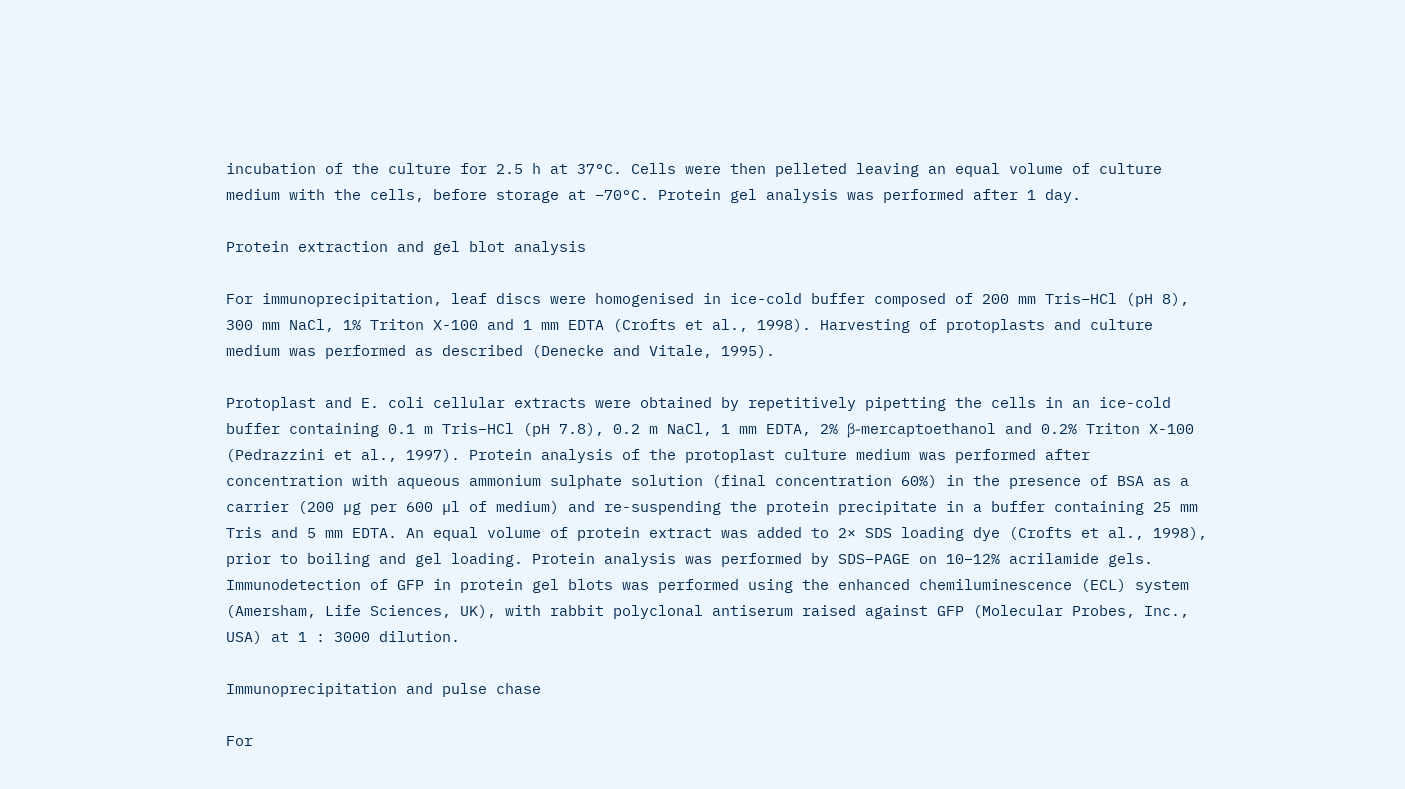incubation of the culture for 2.5 h at 37°C. Cells were then pelleted leaving an equal volume of culture medium with the cells, before storage at −70°C. Protein gel analysis was performed after 1 day.

Protein extraction and gel blot analysis

For immunoprecipitation, leaf discs were homogenised in ice-cold buffer composed of 200 mm Tris–HCl (pH 8), 300 mm NaCl, 1% Triton X-100 and 1 mm EDTA (Crofts et al., 1998). Harvesting of protoplasts and culture medium was performed as described (Denecke and Vitale, 1995).

Protoplast and E. coli cellular extracts were obtained by repetitively pipetting the cells in an ice-cold buffer containing 0.1 m Tris–HCl (pH 7.8), 0.2 m NaCl, 1 mm EDTA, 2% β-mercaptoethanol and 0.2% Triton X-100 (Pedrazzini et al., 1997). Protein analysis of the protoplast culture medium was performed after concentration with aqueous ammonium sulphate solution (final concentration 60%) in the presence of BSA as a carrier (200 µg per 600 µl of medium) and re-suspending the protein precipitate in a buffer containing 25 mm Tris and 5 mm EDTA. An equal volume of protein extract was added to 2× SDS loading dye (Crofts et al., 1998), prior to boiling and gel loading. Protein analysis was performed by SDS–PAGE on 10–12% acrilamide gels. Immunodetection of GFP in protein gel blots was performed using the enhanced chemiluminescence (ECL) system (Amersham, Life Sciences, UK), with rabbit polyclonal antiserum raised against GFP (Molecular Probes, Inc., USA) at 1 : 3000 dilution.

Immunoprecipitation and pulse chase

For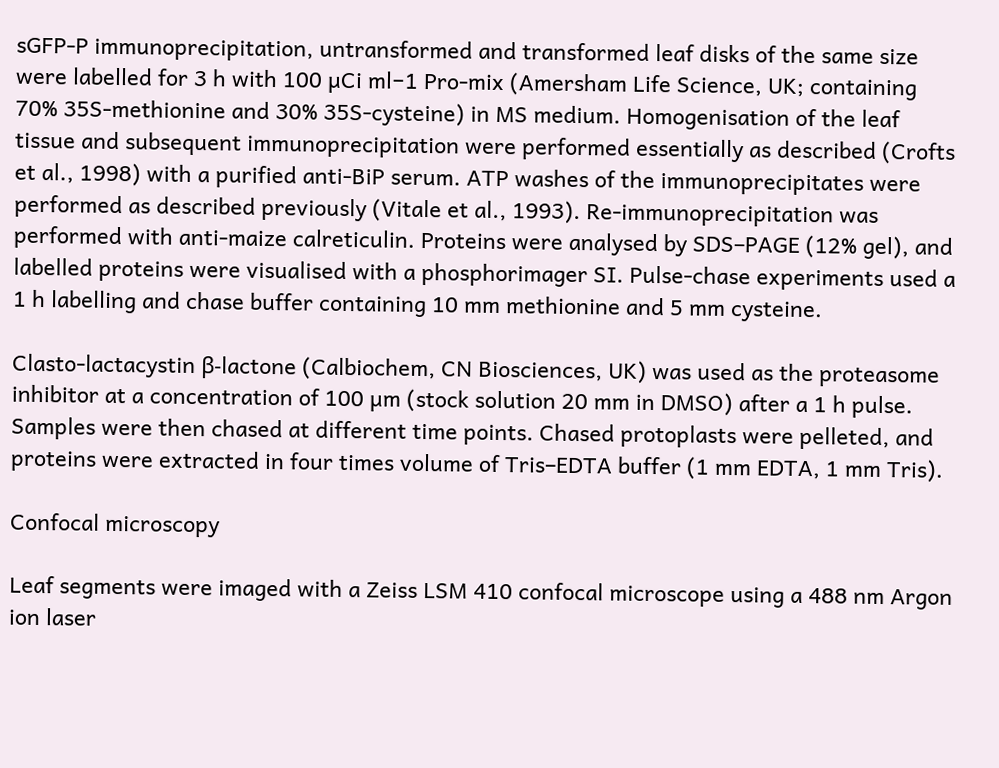sGFP-P immunoprecipitation, untransformed and transformed leaf disks of the same size were labelled for 3 h with 100 µCi ml−1 Pro-mix (Amersham Life Science, UK; containing 70% 35S-methionine and 30% 35S-cysteine) in MS medium. Homogenisation of the leaf tissue and subsequent immunoprecipitation were performed essentially as described (Crofts et al., 1998) with a purified anti-BiP serum. ATP washes of the immunoprecipitates were performed as described previously (Vitale et al., 1993). Re-immunoprecipitation was performed with anti-maize calreticulin. Proteins were analysed by SDS–PAGE (12% gel), and labelled proteins were visualised with a phosphorimager SI. Pulse-chase experiments used a 1 h labelling and chase buffer containing 10 mm methionine and 5 mm cysteine.

Clasto-lactacystin β-lactone (Calbiochem, CN Biosciences, UK) was used as the proteasome inhibitor at a concentration of 100 µm (stock solution 20 mm in DMSO) after a 1 h pulse. Samples were then chased at different time points. Chased protoplasts were pelleted, and proteins were extracted in four times volume of Tris–EDTA buffer (1 mm EDTA, 1 mm Tris).

Confocal microscopy

Leaf segments were imaged with a Zeiss LSM 410 confocal microscope using a 488 nm Argon ion laser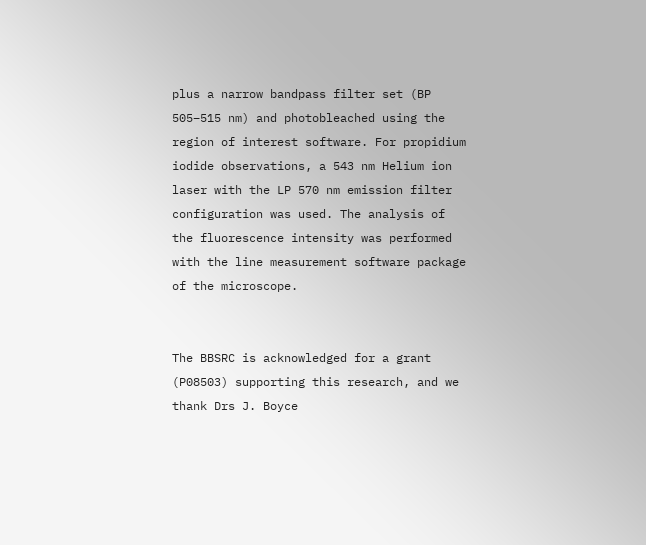plus a narrow bandpass filter set (BP 505–515 nm) and photobleached using the region of interest software. For propidium iodide observations, a 543 nm Helium ion laser with the LP 570 nm emission filter configuration was used. The analysis of the fluorescence intensity was performed with the line measurement software package of the microscope.


The BBSRC is acknowledged for a grant (P08503) supporting this research, and we thank Drs J. Boyce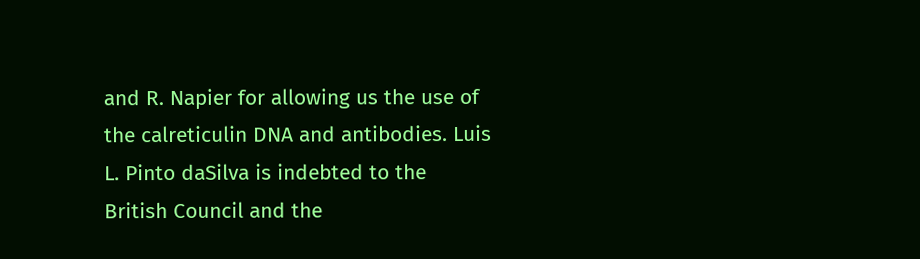and R. Napier for allowing us the use of the calreticulin DNA and antibodies. Luis L. Pinto daSilva is indebted to the British Council and the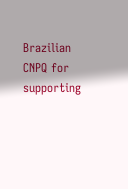Brazilian CNPQ for supporting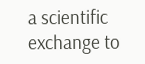a scientific exchange to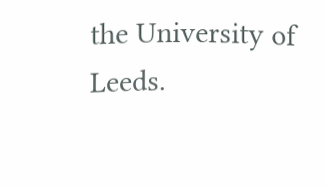the University of Leeds.